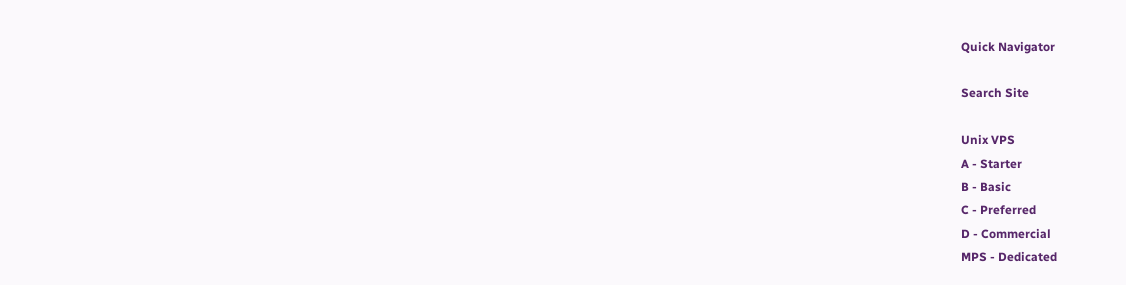Quick Navigator

Search Site

Unix VPS
A - Starter
B - Basic
C - Preferred
D - Commercial
MPS - Dedicated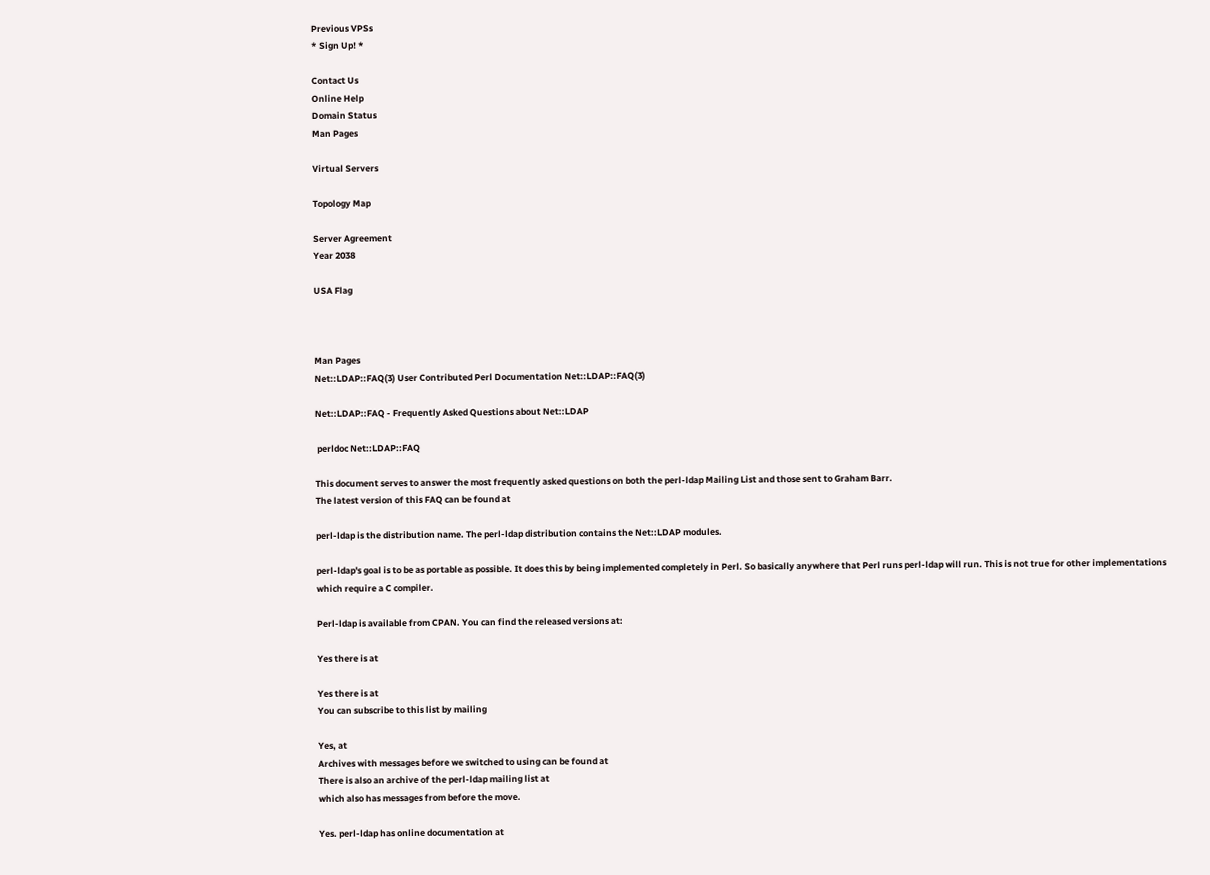Previous VPSs
* Sign Up! *

Contact Us
Online Help
Domain Status
Man Pages

Virtual Servers

Topology Map

Server Agreement
Year 2038

USA Flag



Man Pages
Net::LDAP::FAQ(3) User Contributed Perl Documentation Net::LDAP::FAQ(3)

Net::LDAP::FAQ - Frequently Asked Questions about Net::LDAP

 perldoc Net::LDAP::FAQ

This document serves to answer the most frequently asked questions on both the perl-ldap Mailing List and those sent to Graham Barr.
The latest version of this FAQ can be found at

perl-ldap is the distribution name. The perl-ldap distribution contains the Net::LDAP modules.

perl-ldap's goal is to be as portable as possible. It does this by being implemented completely in Perl. So basically anywhere that Perl runs perl-ldap will run. This is not true for other implementations which require a C compiler.

Perl-ldap is available from CPAN. You can find the released versions at:

Yes there is at

Yes there is at
You can subscribe to this list by mailing

Yes, at
Archives with messages before we switched to using can be found at
There is also an archive of the perl-ldap mailing list at
which also has messages from before the move.

Yes. perl-ldap has online documentation at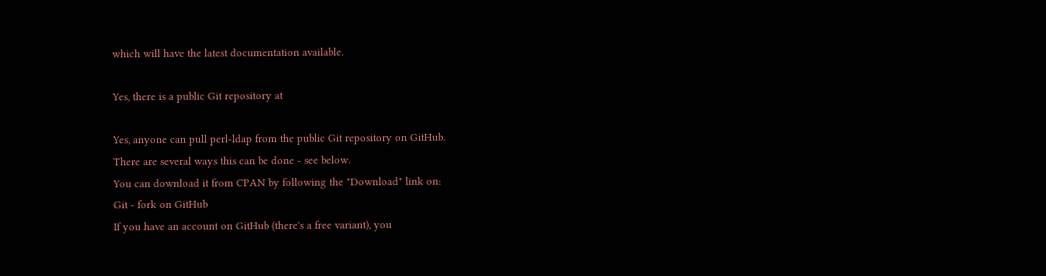which will have the latest documentation available.

Yes, there is a public Git repository at

Yes, anyone can pull perl-ldap from the public Git repository on GitHub.
There are several ways this can be done - see below.
You can download it from CPAN by following the "Download" link on:
Git - fork on GitHub
If you have an account on GitHub (there's a free variant), you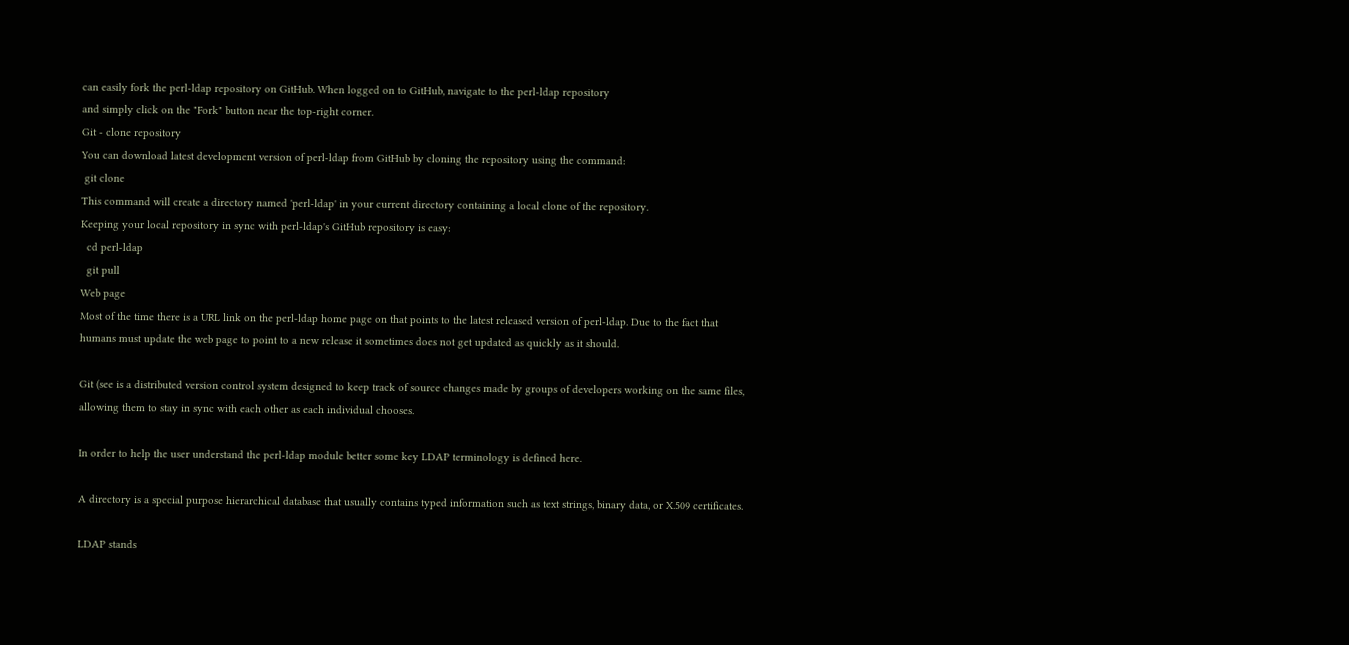can easily fork the perl-ldap repository on GitHub. When logged on to GitHub, navigate to the perl-ldap repository
and simply click on the "Fork" button near the top-right corner.
Git - clone repository
You can download latest development version of perl-ldap from GitHub by cloning the repository using the command:
 git clone
This command will create a directory named 'perl-ldap' in your current directory containing a local clone of the repository.
Keeping your local repository in sync with perl-ldap's GitHub repository is easy:
  cd perl-ldap
  git pull
Web page
Most of the time there is a URL link on the perl-ldap home page on that points to the latest released version of perl-ldap. Due to the fact that humans must update the web page to point to a new release it sometimes does not get updated as quickly as it should.

Git (see is a distributed version control system designed to keep track of source changes made by groups of developers working on the same files, allowing them to stay in sync with each other as each individual chooses.

In order to help the user understand the perl-ldap module better some key LDAP terminology is defined here.

A directory is a special purpose hierarchical database that usually contains typed information such as text strings, binary data, or X.509 certificates.

LDAP stands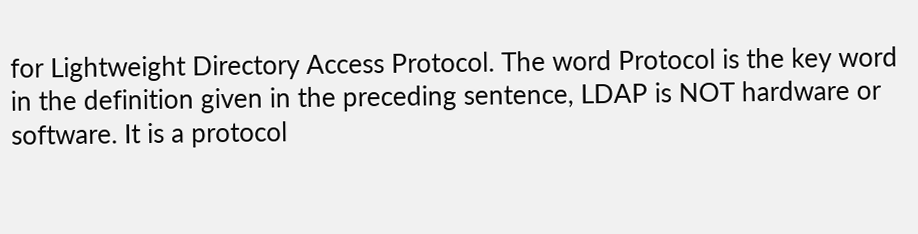for Lightweight Directory Access Protocol. The word Protocol is the key word in the definition given in the preceding sentence, LDAP is NOT hardware or software. It is a protocol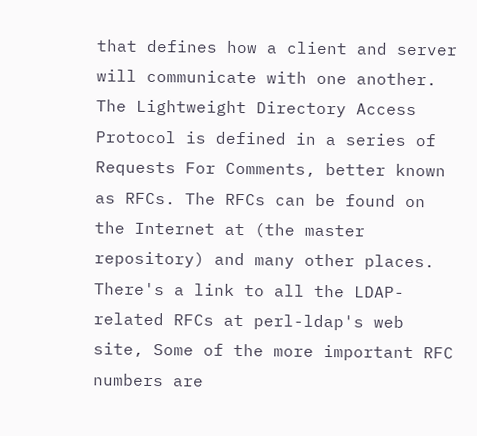that defines how a client and server will communicate with one another.
The Lightweight Directory Access Protocol is defined in a series of Requests For Comments, better known as RFCs. The RFCs can be found on the Internet at (the master repository) and many other places. There's a link to all the LDAP-related RFCs at perl-ldap's web site, Some of the more important RFC numbers are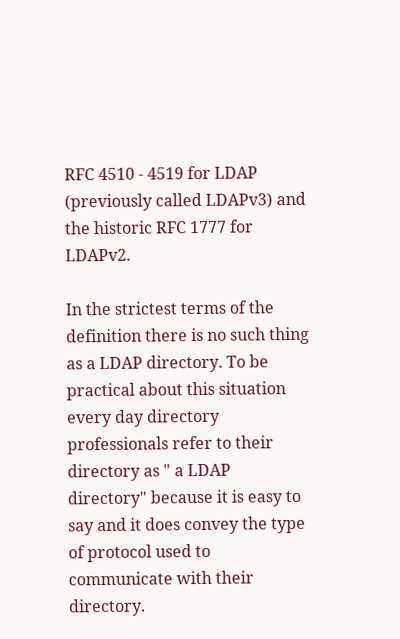RFC 4510 - 4519 for LDAP (previously called LDAPv3) and the historic RFC 1777 for LDAPv2.

In the strictest terms of the definition there is no such thing as a LDAP directory. To be practical about this situation every day directory professionals refer to their directory as " a LDAP directory" because it is easy to say and it does convey the type of protocol used to communicate with their directory.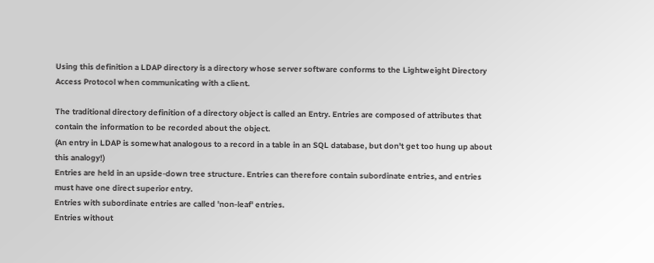Using this definition a LDAP directory is a directory whose server software conforms to the Lightweight Directory Access Protocol when communicating with a client.

The traditional directory definition of a directory object is called an Entry. Entries are composed of attributes that contain the information to be recorded about the object.
(An entry in LDAP is somewhat analogous to a record in a table in an SQL database, but don't get too hung up about this analogy!)
Entries are held in an upside-down tree structure. Entries can therefore contain subordinate entries, and entries must have one direct superior entry.
Entries with subordinate entries are called 'non-leaf' entries.
Entries without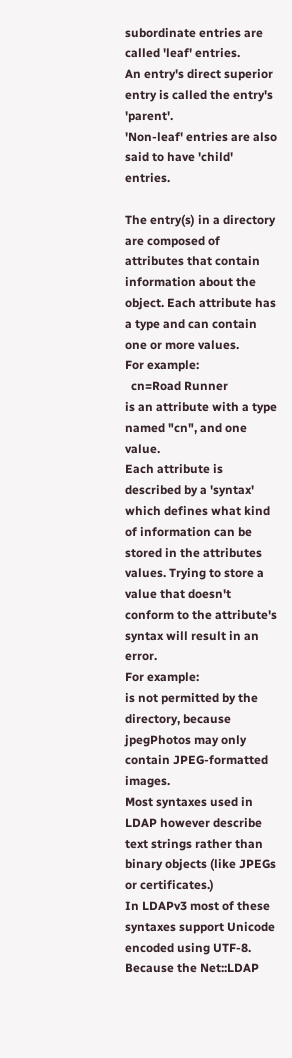subordinate entries are called 'leaf' entries.
An entry's direct superior entry is called the entry's 'parent'.
'Non-leaf' entries are also said to have 'child' entries.

The entry(s) in a directory are composed of attributes that contain information about the object. Each attribute has a type and can contain one or more values.
For example:
  cn=Road Runner
is an attribute with a type named "cn", and one value.
Each attribute is described by a 'syntax' which defines what kind of information can be stored in the attributes values. Trying to store a value that doesn't conform to the attribute's syntax will result in an error.
For example:
is not permitted by the directory, because jpegPhotos may only contain JPEG-formatted images.
Most syntaxes used in LDAP however describe text strings rather than binary objects (like JPEGs or certificates.)
In LDAPv3 most of these syntaxes support Unicode encoded using UTF-8. Because the Net::LDAP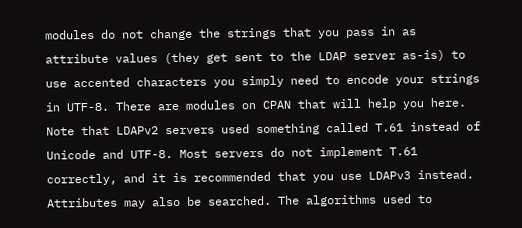modules do not change the strings that you pass in as attribute values (they get sent to the LDAP server as-is) to use accented characters you simply need to encode your strings in UTF-8. There are modules on CPAN that will help you here.
Note that LDAPv2 servers used something called T.61 instead of Unicode and UTF-8. Most servers do not implement T.61 correctly, and it is recommended that you use LDAPv3 instead.
Attributes may also be searched. The algorithms used to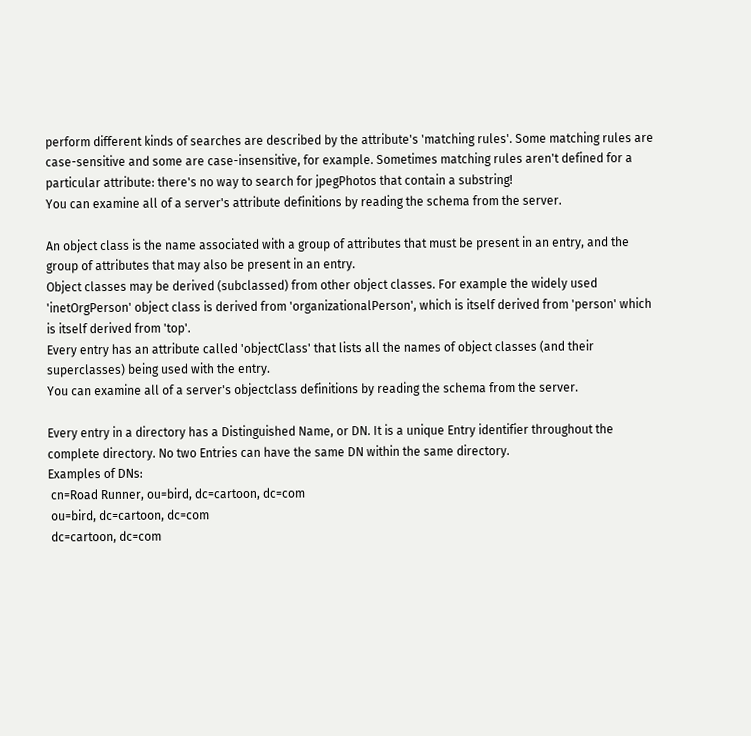perform different kinds of searches are described by the attribute's 'matching rules'. Some matching rules are case-sensitive and some are case-insensitive, for example. Sometimes matching rules aren't defined for a particular attribute: there's no way to search for jpegPhotos that contain a substring!
You can examine all of a server's attribute definitions by reading the schema from the server.

An object class is the name associated with a group of attributes that must be present in an entry, and the group of attributes that may also be present in an entry.
Object classes may be derived (subclassed) from other object classes. For example the widely used 'inetOrgPerson' object class is derived from 'organizationalPerson', which is itself derived from 'person' which is itself derived from 'top'.
Every entry has an attribute called 'objectClass' that lists all the names of object classes (and their superclasses) being used with the entry.
You can examine all of a server's objectclass definitions by reading the schema from the server.

Every entry in a directory has a Distinguished Name, or DN. It is a unique Entry identifier throughout the complete directory. No two Entries can have the same DN within the same directory.
Examples of DNs:
 cn=Road Runner, ou=bird, dc=cartoon, dc=com
 ou=bird, dc=cartoon, dc=com
 dc=cartoon, dc=com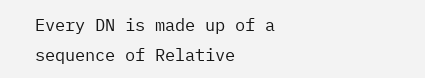Every DN is made up of a sequence of Relative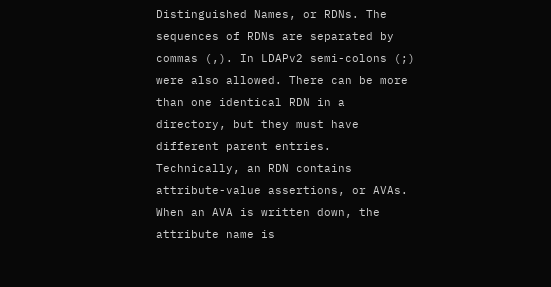Distinguished Names, or RDNs. The sequences of RDNs are separated by commas (,). In LDAPv2 semi-colons (;) were also allowed. There can be more than one identical RDN in a directory, but they must have different parent entries.
Technically, an RDN contains attribute-value assertions, or AVAs. When an AVA is written down, the attribute name is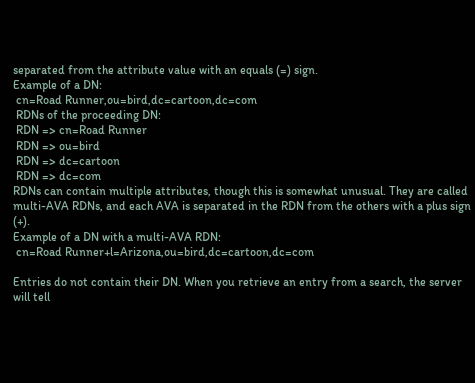separated from the attribute value with an equals (=) sign.
Example of a DN:
 cn=Road Runner,ou=bird,dc=cartoon,dc=com
 RDNs of the proceeding DN:
 RDN => cn=Road Runner
 RDN => ou=bird
 RDN => dc=cartoon
 RDN => dc=com
RDNs can contain multiple attributes, though this is somewhat unusual. They are called multi-AVA RDNs, and each AVA is separated in the RDN from the others with a plus sign (+).
Example of a DN with a multi-AVA RDN:
 cn=Road Runner+l=Arizona,ou=bird,dc=cartoon,dc=com

Entries do not contain their DN. When you retrieve an entry from a search, the server will tell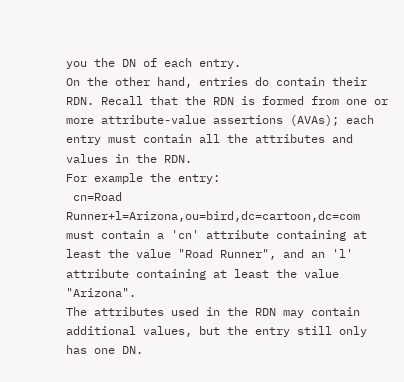you the DN of each entry.
On the other hand, entries do contain their RDN. Recall that the RDN is formed from one or more attribute-value assertions (AVAs); each entry must contain all the attributes and values in the RDN.
For example the entry:
 cn=Road Runner+l=Arizona,ou=bird,dc=cartoon,dc=com
must contain a 'cn' attribute containing at least the value "Road Runner", and an 'l' attribute containing at least the value "Arizona".
The attributes used in the RDN may contain additional values, but the entry still only has one DN.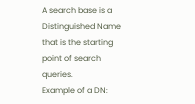A search base is a Distinguished Name that is the starting point of search queries.
Example of a DN: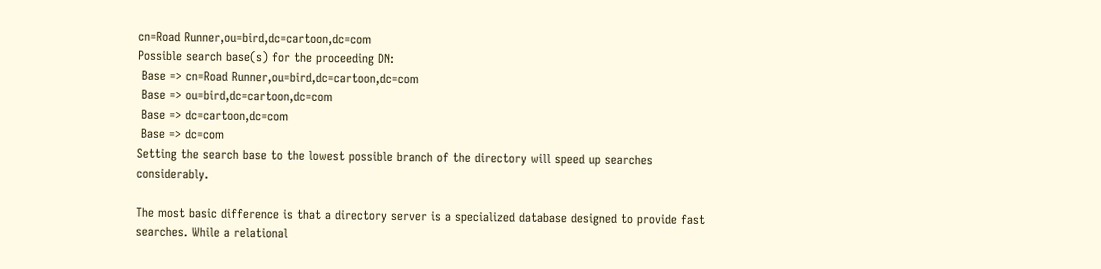cn=Road Runner,ou=bird,dc=cartoon,dc=com
Possible search base(s) for the proceeding DN:
 Base => cn=Road Runner,ou=bird,dc=cartoon,dc=com
 Base => ou=bird,dc=cartoon,dc=com
 Base => dc=cartoon,dc=com
 Base => dc=com
Setting the search base to the lowest possible branch of the directory will speed up searches considerably.

The most basic difference is that a directory server is a specialized database designed to provide fast searches. While a relational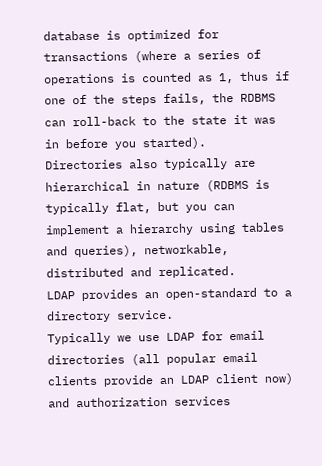database is optimized for transactions (where a series of operations is counted as 1, thus if one of the steps fails, the RDBMS can roll-back to the state it was in before you started).
Directories also typically are hierarchical in nature (RDBMS is typically flat, but you can implement a hierarchy using tables and queries), networkable, distributed and replicated.
LDAP provides an open-standard to a directory service.
Typically we use LDAP for email directories (all popular email clients provide an LDAP client now) and authorization services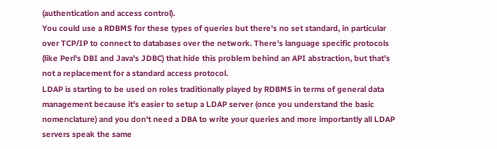(authentication and access control).
You could use a RDBMS for these types of queries but there's no set standard, in particular over TCP/IP to connect to databases over the network. There's language specific protocols (like Perl's DBI and Java's JDBC) that hide this problem behind an API abstraction, but that's not a replacement for a standard access protocol.
LDAP is starting to be used on roles traditionally played by RDBMS in terms of general data management because it's easier to setup a LDAP server (once you understand the basic nomenclature) and you don't need a DBA to write your queries and more importantly all LDAP servers speak the same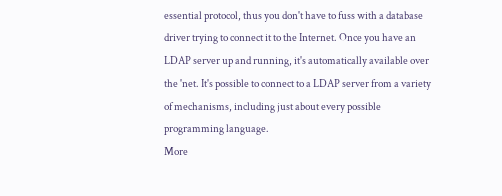essential protocol, thus you don't have to fuss with a database driver trying to connect it to the Internet. Once you have an LDAP server up and running, it's automatically available over the 'net. It's possible to connect to a LDAP server from a variety of mechanisms, including just about every possible programming language.
More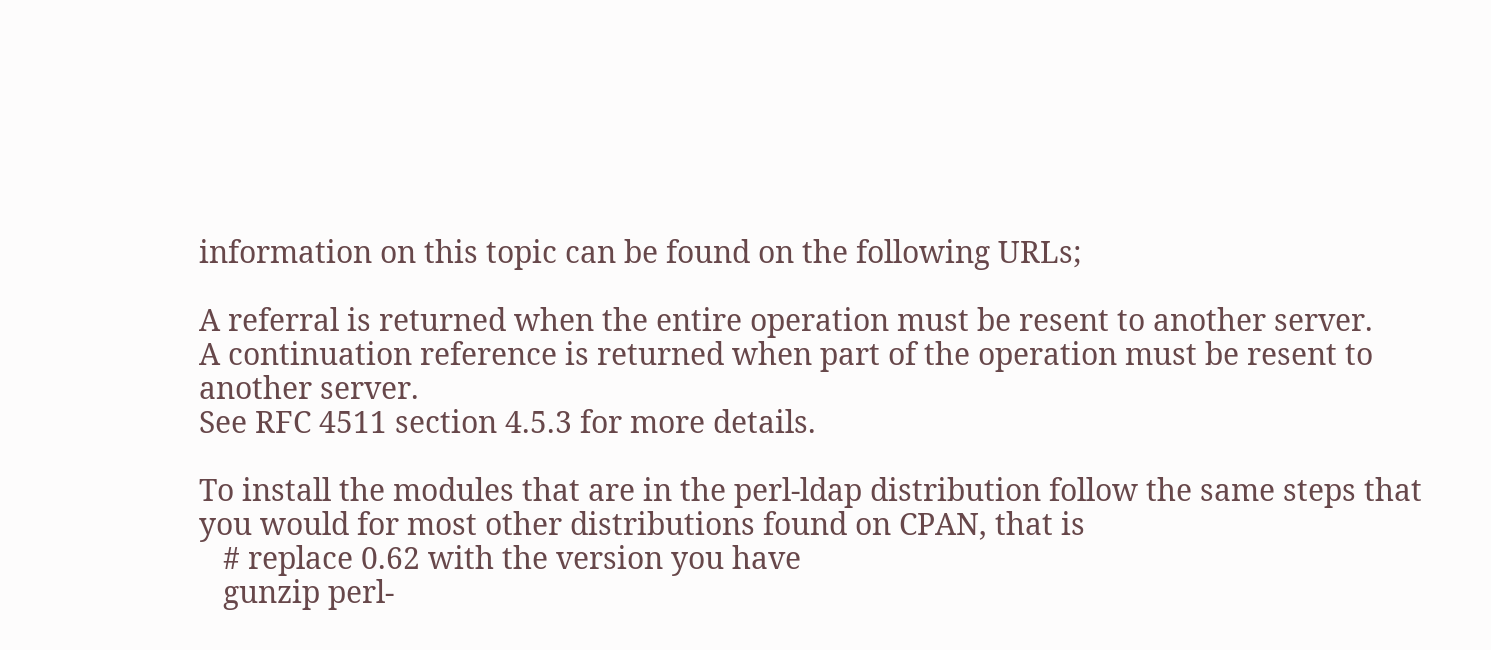information on this topic can be found on the following URLs;

A referral is returned when the entire operation must be resent to another server.
A continuation reference is returned when part of the operation must be resent to another server.
See RFC 4511 section 4.5.3 for more details.

To install the modules that are in the perl-ldap distribution follow the same steps that you would for most other distributions found on CPAN, that is
   # replace 0.62 with the version you have
   gunzip perl-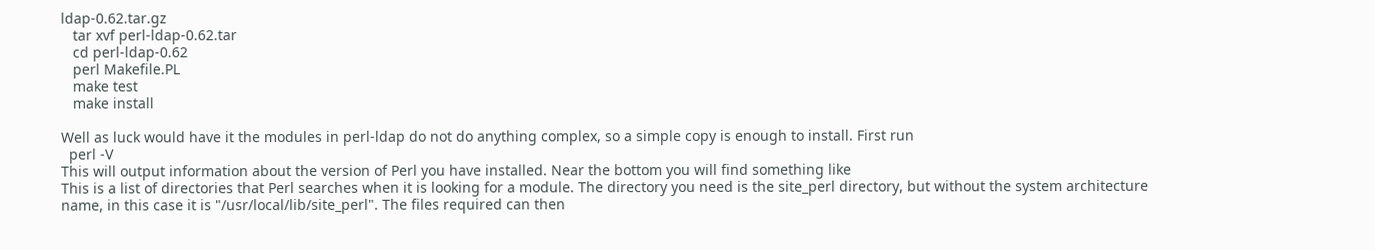ldap-0.62.tar.gz
   tar xvf perl-ldap-0.62.tar
   cd perl-ldap-0.62
   perl Makefile.PL
   make test
   make install

Well as luck would have it the modules in perl-ldap do not do anything complex, so a simple copy is enough to install. First run
  perl -V
This will output information about the version of Perl you have installed. Near the bottom you will find something like
This is a list of directories that Perl searches when it is looking for a module. The directory you need is the site_perl directory, but without the system architecture name, in this case it is "/usr/local/lib/site_perl". The files required can then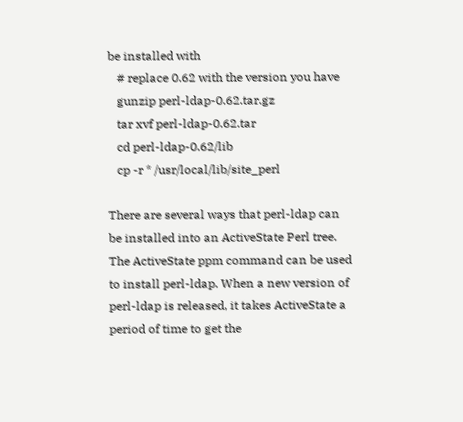be installed with
   # replace 0.62 with the version you have
   gunzip perl-ldap-0.62.tar.gz
   tar xvf perl-ldap-0.62.tar
   cd perl-ldap-0.62/lib
   cp -r * /usr/local/lib/site_perl

There are several ways that perl-ldap can be installed into an ActiveState Perl tree.
The ActiveState ppm command can be used to install perl-ldap. When a new version of perl-ldap is released, it takes ActiveState a period of time to get the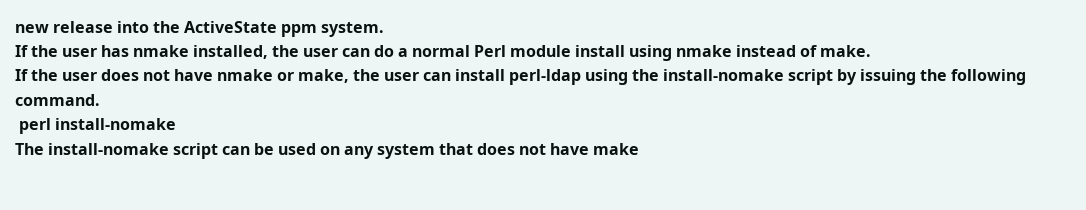new release into the ActiveState ppm system.
If the user has nmake installed, the user can do a normal Perl module install using nmake instead of make.
If the user does not have nmake or make, the user can install perl-ldap using the install-nomake script by issuing the following command.
 perl install-nomake
The install-nomake script can be used on any system that does not have make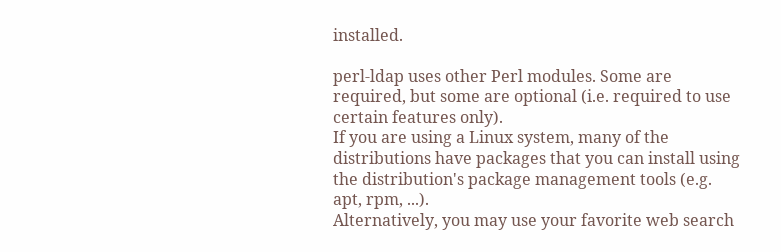installed.

perl-ldap uses other Perl modules. Some are required, but some are optional (i.e. required to use certain features only).
If you are using a Linux system, many of the distributions have packages that you can install using the distribution's package management tools (e.g. apt, rpm, ...).
Alternatively, you may use your favorite web search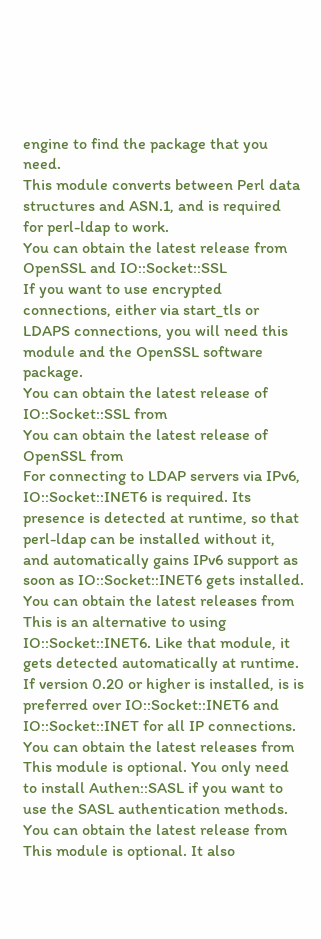engine to find the package that you need.
This module converts between Perl data structures and ASN.1, and is required for perl-ldap to work.
You can obtain the latest release from
OpenSSL and IO::Socket::SSL
If you want to use encrypted connections, either via start_tls or LDAPS connections, you will need this module and the OpenSSL software package.
You can obtain the latest release of IO::Socket::SSL from
You can obtain the latest release of OpenSSL from
For connecting to LDAP servers via IPv6, IO::Socket::INET6 is required. Its presence is detected at runtime, so that perl-ldap can be installed without it, and automatically gains IPv6 support as soon as IO::Socket::INET6 gets installed.
You can obtain the latest releases from
This is an alternative to using IO::Socket::INET6. Like that module, it gets detected automatically at runtime. If version 0.20 or higher is installed, is is preferred over IO::Socket::INET6 and IO::Socket::INET for all IP connections.
You can obtain the latest releases from
This module is optional. You only need to install Authen::SASL if you want to use the SASL authentication methods.
You can obtain the latest release from
This module is optional. It also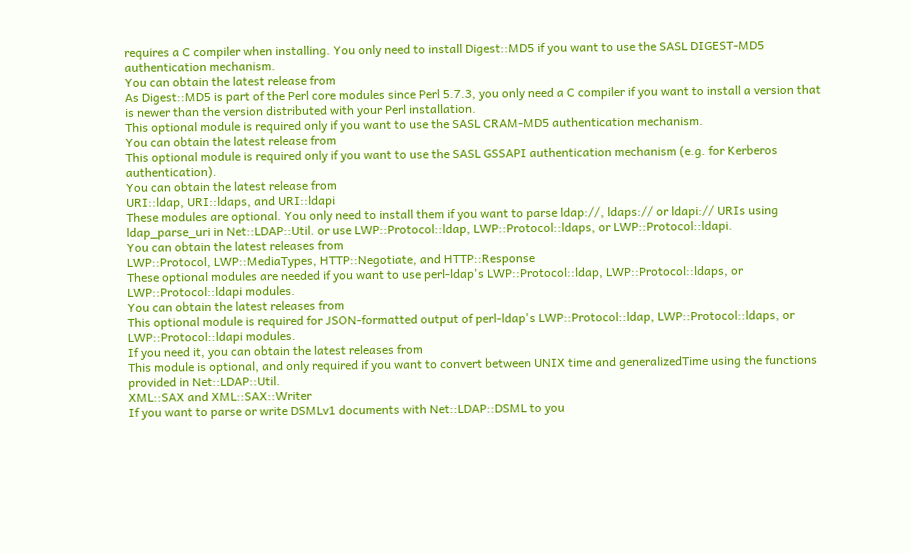requires a C compiler when installing. You only need to install Digest::MD5 if you want to use the SASL DIGEST-MD5 authentication mechanism.
You can obtain the latest release from
As Digest::MD5 is part of the Perl core modules since Perl 5.7.3, you only need a C compiler if you want to install a version that is newer than the version distributed with your Perl installation.
This optional module is required only if you want to use the SASL CRAM-MD5 authentication mechanism.
You can obtain the latest release from
This optional module is required only if you want to use the SASL GSSAPI authentication mechanism (e.g. for Kerberos authentication).
You can obtain the latest release from
URI::ldap, URI::ldaps, and URI::ldapi
These modules are optional. You only need to install them if you want to parse ldap://, ldaps:// or ldapi:// URIs using ldap_parse_uri in Net::LDAP::Util. or use LWP::Protocol::ldap, LWP::Protocol::ldaps, or LWP::Protocol::ldapi.
You can obtain the latest releases from
LWP::Protocol, LWP::MediaTypes, HTTP::Negotiate, and HTTP::Response
These optional modules are needed if you want to use perl-ldap's LWP::Protocol::ldap, LWP::Protocol::ldaps, or LWP::Protocol::ldapi modules.
You can obtain the latest releases from
This optional module is required for JSON-formatted output of perl-ldap's LWP::Protocol::ldap, LWP::Protocol::ldaps, or LWP::Protocol::ldapi modules.
If you need it, you can obtain the latest releases from
This module is optional, and only required if you want to convert between UNIX time and generalizedTime using the functions provided in Net::LDAP::Util.
XML::SAX and XML::SAX::Writer
If you want to parse or write DSMLv1 documents with Net::LDAP::DSML to you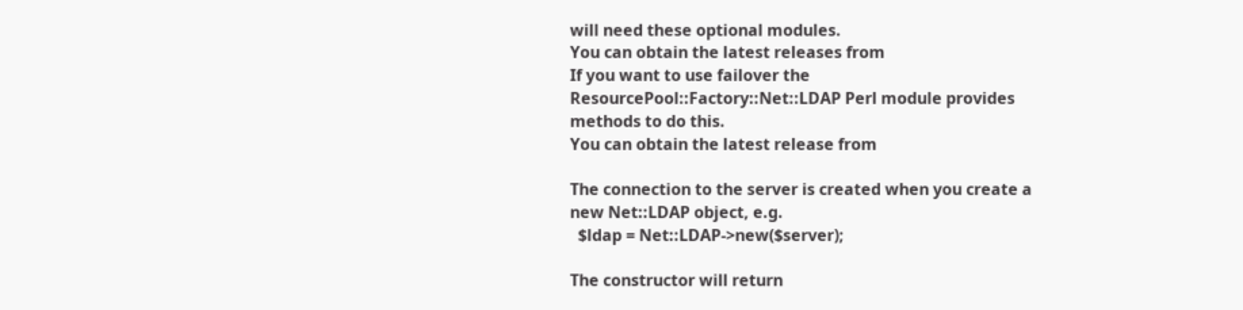will need these optional modules.
You can obtain the latest releases from
If you want to use failover the ResourcePool::Factory::Net::LDAP Perl module provides methods to do this.
You can obtain the latest release from

The connection to the server is created when you create a new Net::LDAP object, e.g.
  $ldap = Net::LDAP->new($server);

The constructor will return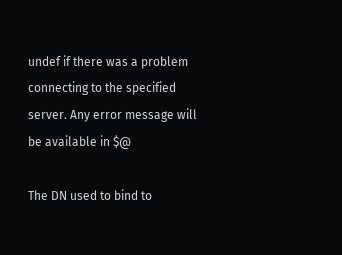undef if there was a problem connecting to the specified server. Any error message will be available in $@

The DN used to bind to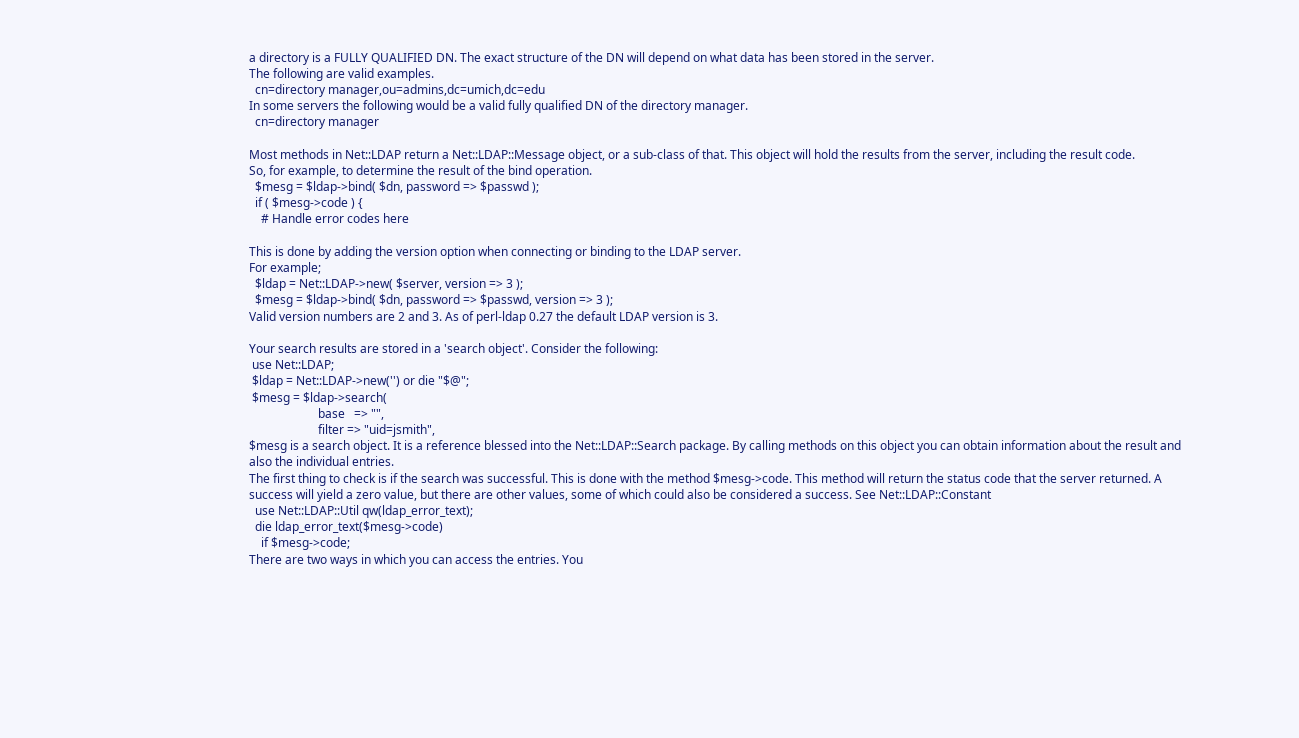a directory is a FULLY QUALIFIED DN. The exact structure of the DN will depend on what data has been stored in the server.
The following are valid examples.
  cn=directory manager,ou=admins,dc=umich,dc=edu
In some servers the following would be a valid fully qualified DN of the directory manager.
  cn=directory manager

Most methods in Net::LDAP return a Net::LDAP::Message object, or a sub-class of that. This object will hold the results from the server, including the result code.
So, for example, to determine the result of the bind operation.
  $mesg = $ldap->bind( $dn, password => $passwd );
  if ( $mesg->code ) {
    # Handle error codes here

This is done by adding the version option when connecting or binding to the LDAP server.
For example;
  $ldap = Net::LDAP->new( $server, version => 3 );
  $mesg = $ldap->bind( $dn, password => $passwd, version => 3 );
Valid version numbers are 2 and 3. As of perl-ldap 0.27 the default LDAP version is 3.

Your search results are stored in a 'search object'. Consider the following:
 use Net::LDAP;
 $ldap = Net::LDAP->new('') or die "$@";
 $mesg = $ldap->search(
                       base   => "",
                       filter => "uid=jsmith",
$mesg is a search object. It is a reference blessed into the Net::LDAP::Search package. By calling methods on this object you can obtain information about the result and also the individual entries.
The first thing to check is if the search was successful. This is done with the method $mesg->code. This method will return the status code that the server returned. A success will yield a zero value, but there are other values, some of which could also be considered a success. See Net::LDAP::Constant
  use Net::LDAP::Util qw(ldap_error_text);
  die ldap_error_text($mesg->code)
    if $mesg->code;
There are two ways in which you can access the entries. You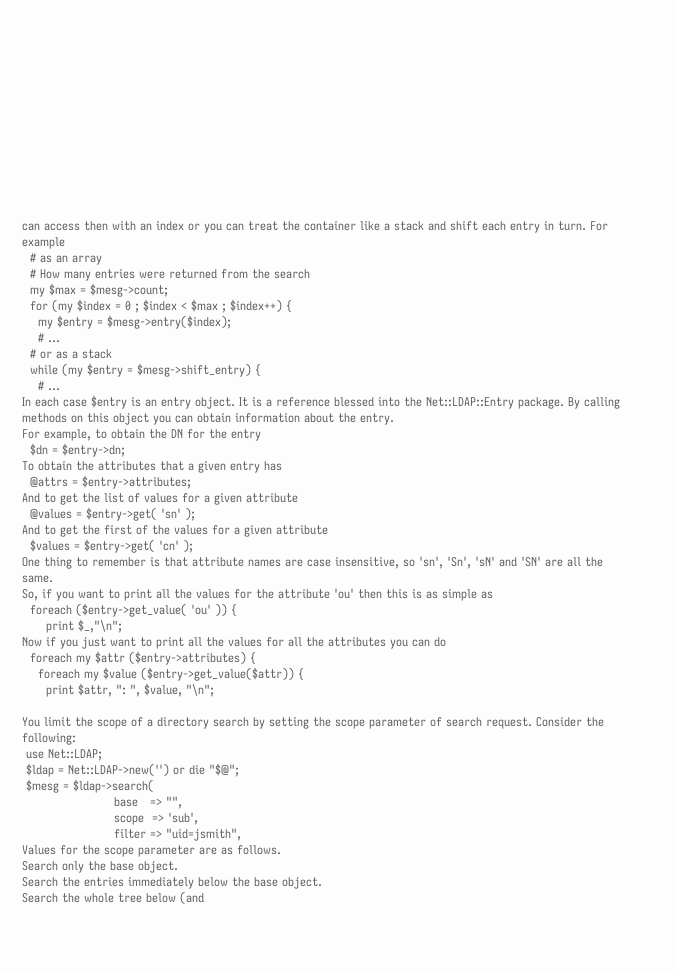can access then with an index or you can treat the container like a stack and shift each entry in turn. For example
  # as an array
  # How many entries were returned from the search
  my $max = $mesg->count;
  for (my $index = 0 ; $index < $max ; $index++) {
    my $entry = $mesg->entry($index);
    # ...
  # or as a stack
  while (my $entry = $mesg->shift_entry) {
    # ...
In each case $entry is an entry object. It is a reference blessed into the Net::LDAP::Entry package. By calling methods on this object you can obtain information about the entry.
For example, to obtain the DN for the entry
  $dn = $entry->dn;
To obtain the attributes that a given entry has
  @attrs = $entry->attributes;
And to get the list of values for a given attribute
  @values = $entry->get( 'sn' );
And to get the first of the values for a given attribute
  $values = $entry->get( 'cn' );
One thing to remember is that attribute names are case insensitive, so 'sn', 'Sn', 'sN' and 'SN' are all the same.
So, if you want to print all the values for the attribute 'ou' then this is as simple as
  foreach ($entry->get_value( 'ou' )) {
      print $_,"\n";
Now if you just want to print all the values for all the attributes you can do
  foreach my $attr ($entry->attributes) {
    foreach my $value ($entry->get_value($attr)) {
      print $attr, ": ", $value, "\n";

You limit the scope of a directory search by setting the scope parameter of search request. Consider the following:
 use Net::LDAP;
 $ldap = Net::LDAP->new('') or die "$@";
 $mesg = $ldap->search(
                       base   => "",
                       scope  => 'sub',
                       filter => "uid=jsmith",
Values for the scope parameter are as follows.
Search only the base object.
Search the entries immediately below the base object.
Search the whole tree below (and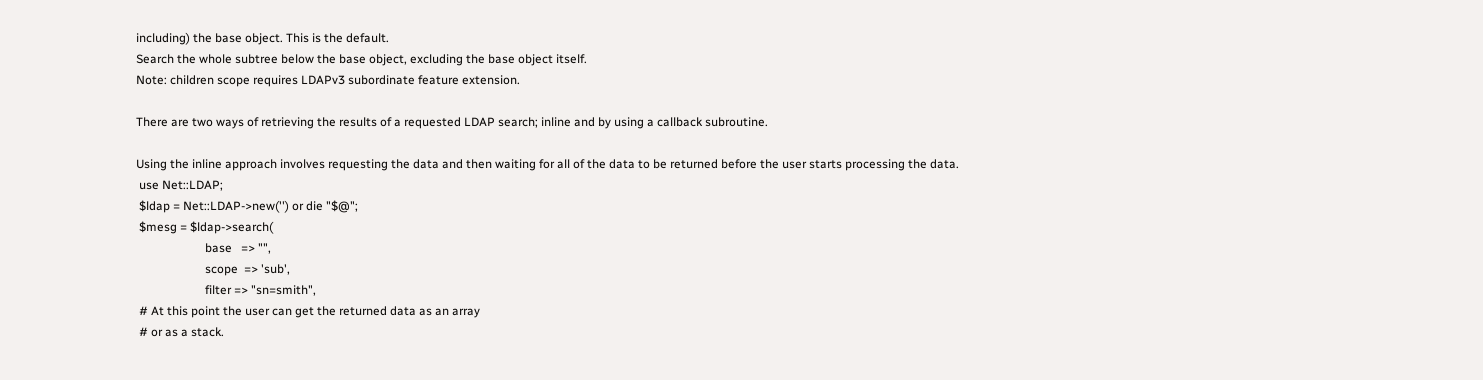including) the base object. This is the default.
Search the whole subtree below the base object, excluding the base object itself.
Note: children scope requires LDAPv3 subordinate feature extension.

There are two ways of retrieving the results of a requested LDAP search; inline and by using a callback subroutine.

Using the inline approach involves requesting the data and then waiting for all of the data to be returned before the user starts processing the data.
 use Net::LDAP;
 $ldap = Net::LDAP->new('') or die "$@";
 $mesg = $ldap->search(
                       base   => "",
                       scope  => 'sub',
                       filter => "sn=smith",
 # At this point the user can get the returned data as an array
 # or as a stack.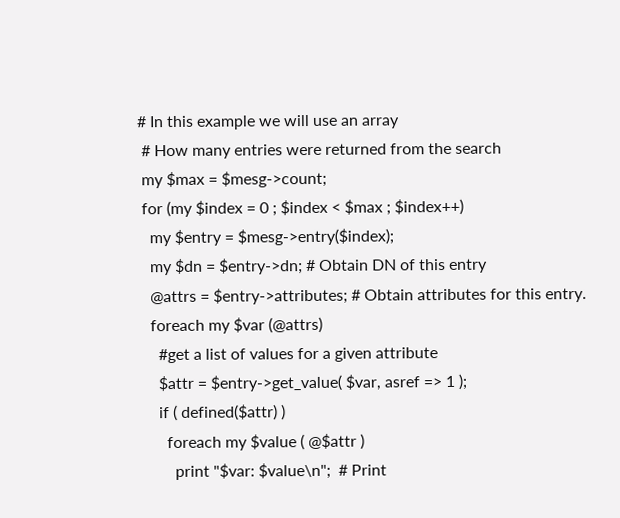# In this example we will use an array
 # How many entries were returned from the search
 my $max = $mesg->count;
 for (my $index = 0 ; $index < $max ; $index++)
   my $entry = $mesg->entry($index);
   my $dn = $entry->dn; # Obtain DN of this entry
   @attrs = $entry->attributes; # Obtain attributes for this entry.
   foreach my $var (@attrs)
     #get a list of values for a given attribute
     $attr = $entry->get_value( $var, asref => 1 );
     if ( defined($attr) )
       foreach my $value ( @$attr )
         print "$var: $value\n";  # Print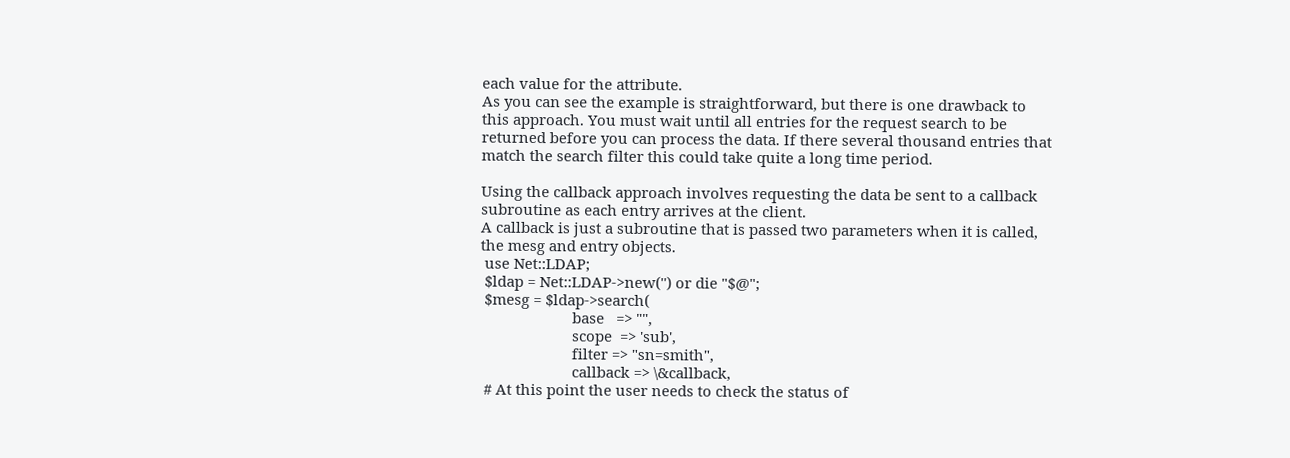each value for the attribute.
As you can see the example is straightforward, but there is one drawback to this approach. You must wait until all entries for the request search to be returned before you can process the data. If there several thousand entries that match the search filter this could take quite a long time period.

Using the callback approach involves requesting the data be sent to a callback subroutine as each entry arrives at the client.
A callback is just a subroutine that is passed two parameters when it is called, the mesg and entry objects.
 use Net::LDAP;
 $ldap = Net::LDAP->new('') or die "$@";
 $mesg = $ldap->search(
                       base   => "",
                       scope  => 'sub',
                       filter => "sn=smith",
                       callback => \&callback,
 # At this point the user needs to check the status of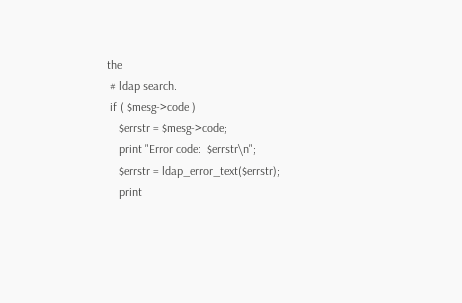the
 # ldap search.
 if ( $mesg->code )
    $errstr = $mesg->code;
    print "Error code:  $errstr\n";
    $errstr = ldap_error_text($errstr);
    print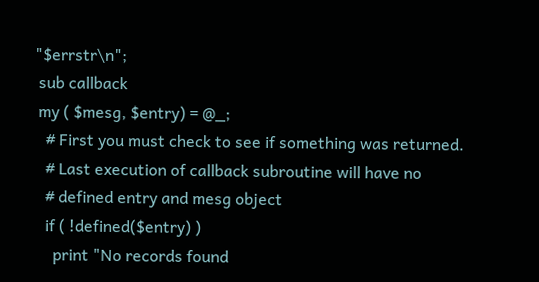"$errstr\n";
 sub callback
 my ( $mesg, $entry) = @_;
   # First you must check to see if something was returned.
   # Last execution of callback subroutine will have no
   # defined entry and mesg object
   if ( !defined($entry) )
     print "No records found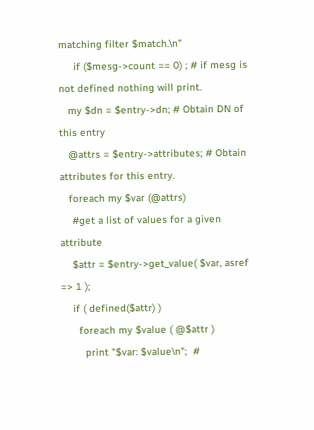matching filter $match.\n"
     if ($mesg->count == 0) ; # if mesg is not defined nothing will print.
   my $dn = $entry->dn; # Obtain DN of this entry
   @attrs = $entry->attributes; # Obtain attributes for this entry.
   foreach my $var (@attrs)
    #get a list of values for a given attribute
    $attr = $entry->get_value( $var, asref => 1 );
    if ( defined($attr) )
      foreach my $value ( @$attr )
        print "$var: $value\n";  #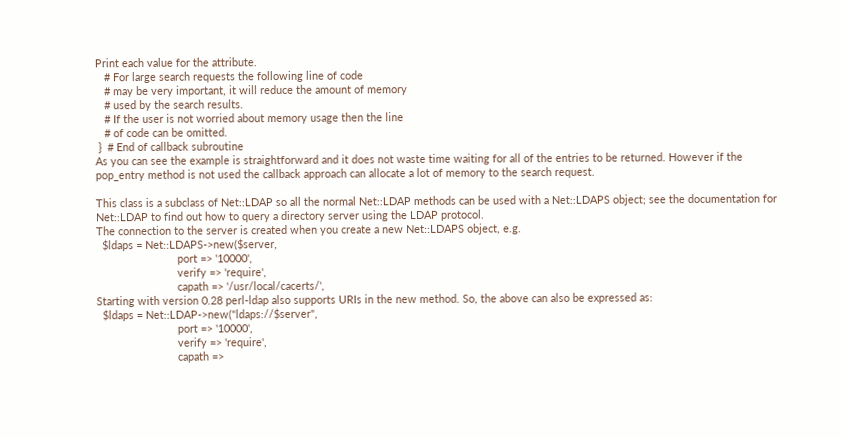Print each value for the attribute.
   # For large search requests the following line of code
   # may be very important, it will reduce the amount of memory
   # used by the search results.
   # If the user is not worried about memory usage then the line
   # of code can be omitted.
 }  # End of callback subroutine
As you can see the example is straightforward and it does not waste time waiting for all of the entries to be returned. However if the pop_entry method is not used the callback approach can allocate a lot of memory to the search request.

This class is a subclass of Net::LDAP so all the normal Net::LDAP methods can be used with a Net::LDAPS object; see the documentation for Net::LDAP to find out how to query a directory server using the LDAP protocol.
The connection to the server is created when you create a new Net::LDAPS object, e.g.
  $ldaps = Net::LDAPS->new($server,
                           port => '10000',
                           verify => 'require',
                           capath => '/usr/local/cacerts/',
Starting with version 0.28 perl-ldap also supports URIs in the new method. So, the above can also be expressed as:
  $ldaps = Net::LDAP->new("ldaps://$server",
                           port => '10000',
                           verify => 'require',
                           capath =>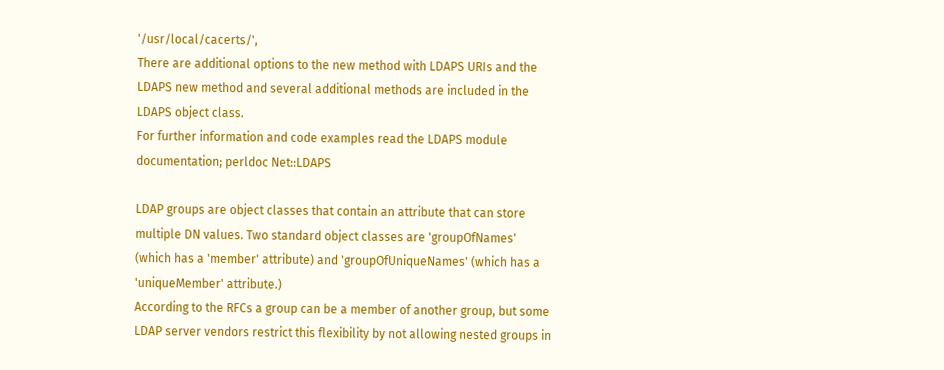'/usr/local/cacerts/',
There are additional options to the new method with LDAPS URIs and the LDAPS new method and several additional methods are included in the LDAPS object class.
For further information and code examples read the LDAPS module documentation; perldoc Net::LDAPS

LDAP groups are object classes that contain an attribute that can store multiple DN values. Two standard object classes are 'groupOfNames' (which has a 'member' attribute) and 'groupOfUniqueNames' (which has a 'uniqueMember' attribute.)
According to the RFCs a group can be a member of another group, but some LDAP server vendors restrict this flexibility by not allowing nested groups in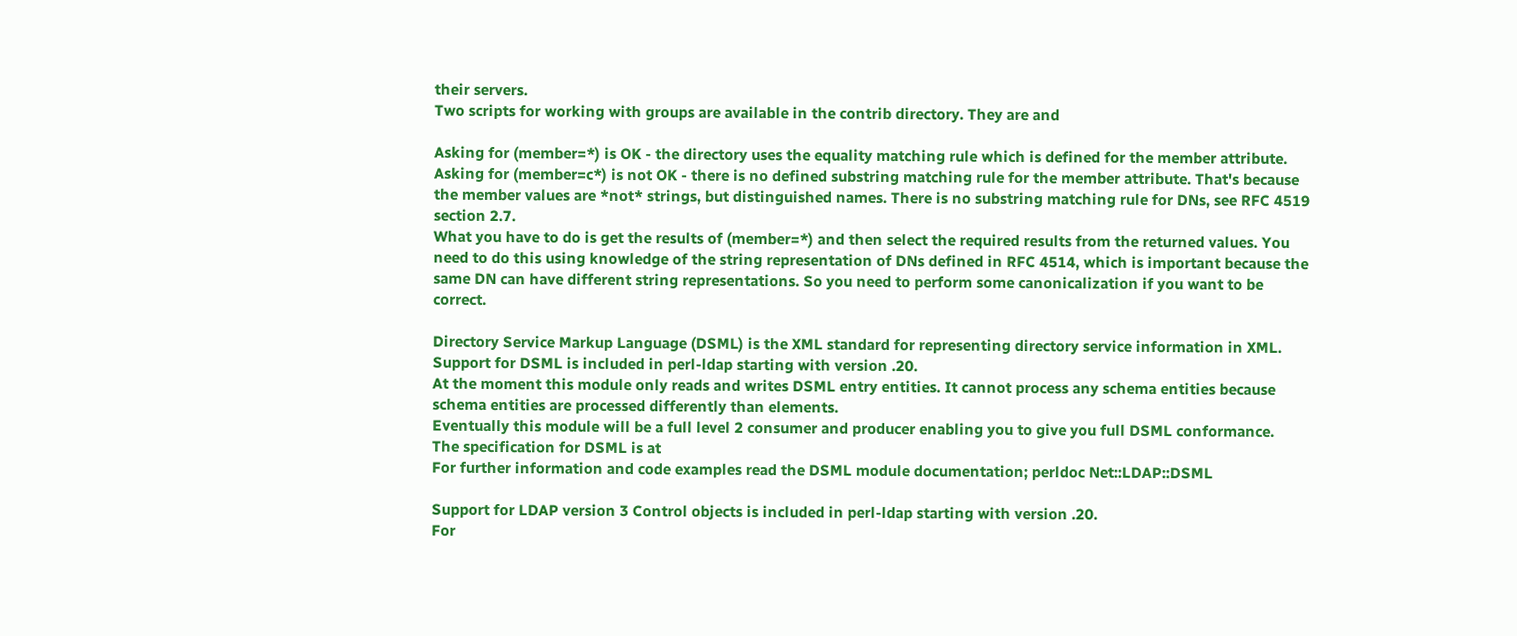their servers.
Two scripts for working with groups are available in the contrib directory. They are and

Asking for (member=*) is OK - the directory uses the equality matching rule which is defined for the member attribute.
Asking for (member=c*) is not OK - there is no defined substring matching rule for the member attribute. That's because the member values are *not* strings, but distinguished names. There is no substring matching rule for DNs, see RFC 4519 section 2.7.
What you have to do is get the results of (member=*) and then select the required results from the returned values. You need to do this using knowledge of the string representation of DNs defined in RFC 4514, which is important because the same DN can have different string representations. So you need to perform some canonicalization if you want to be correct.

Directory Service Markup Language (DSML) is the XML standard for representing directory service information in XML.
Support for DSML is included in perl-ldap starting with version .20.
At the moment this module only reads and writes DSML entry entities. It cannot process any schema entities because schema entities are processed differently than elements.
Eventually this module will be a full level 2 consumer and producer enabling you to give you full DSML conformance.
The specification for DSML is at
For further information and code examples read the DSML module documentation; perldoc Net::LDAP::DSML

Support for LDAP version 3 Control objects is included in perl-ldap starting with version .20.
For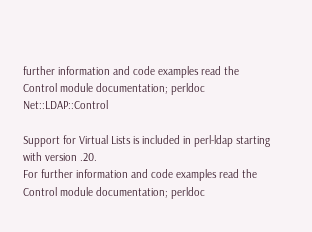further information and code examples read the Control module documentation; perldoc Net::LDAP::Control

Support for Virtual Lists is included in perl-ldap starting with version .20.
For further information and code examples read the Control module documentation; perldoc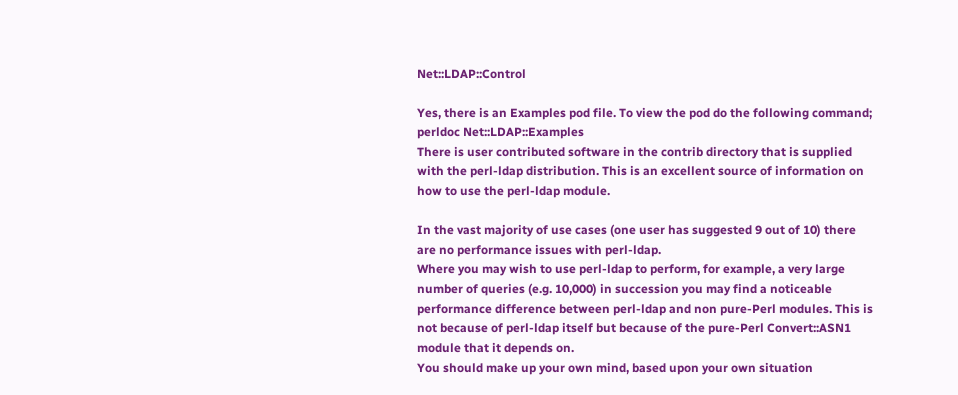Net::LDAP::Control

Yes, there is an Examples pod file. To view the pod do the following command; perldoc Net::LDAP::Examples
There is user contributed software in the contrib directory that is supplied with the perl-ldap distribution. This is an excellent source of information on how to use the perl-ldap module.

In the vast majority of use cases (one user has suggested 9 out of 10) there are no performance issues with perl-ldap.
Where you may wish to use perl-ldap to perform, for example, a very large number of queries (e.g. 10,000) in succession you may find a noticeable performance difference between perl-ldap and non pure-Perl modules. This is not because of perl-ldap itself but because of the pure-Perl Convert::ASN1 module that it depends on.
You should make up your own mind, based upon your own situation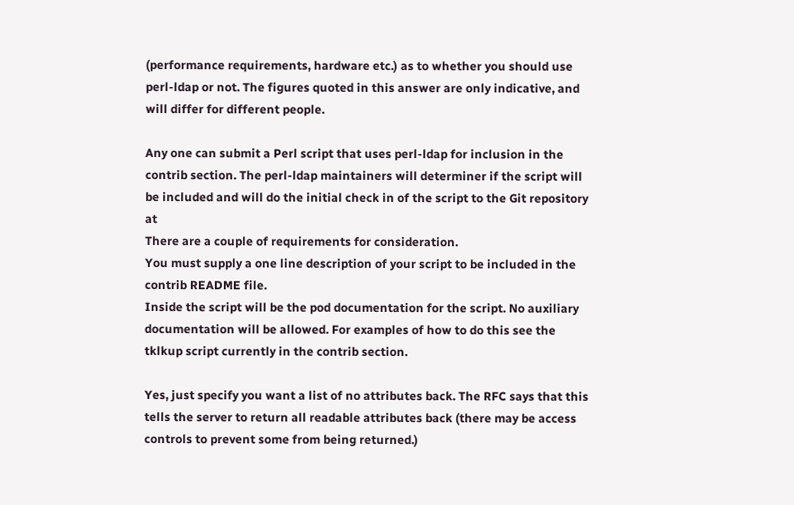(performance requirements, hardware etc.) as to whether you should use perl-ldap or not. The figures quoted in this answer are only indicative, and will differ for different people.

Any one can submit a Perl script that uses perl-ldap for inclusion in the contrib section. The perl-ldap maintainers will determiner if the script will be included and will do the initial check in of the script to the Git repository at
There are a couple of requirements for consideration.
You must supply a one line description of your script to be included in the contrib README file.
Inside the script will be the pod documentation for the script. No auxiliary documentation will be allowed. For examples of how to do this see the tklkup script currently in the contrib section.

Yes, just specify you want a list of no attributes back. The RFC says that this tells the server to return all readable attributes back (there may be access controls to prevent some from being returned.)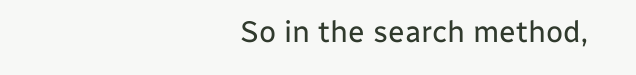So in the search method,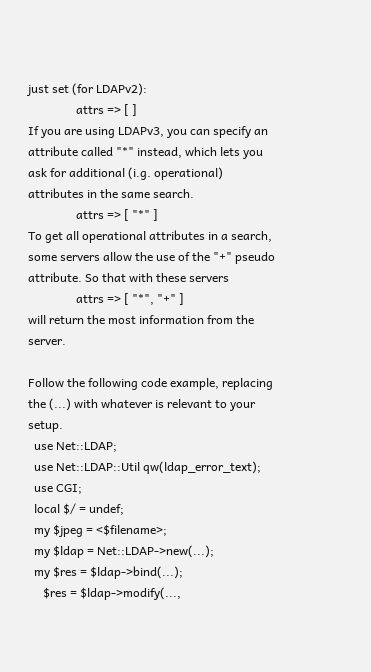just set (for LDAPv2):
                attrs => [ ]
If you are using LDAPv3, you can specify an attribute called "*" instead, which lets you ask for additional (i.g. operational) attributes in the same search.
                attrs => [ "*" ]
To get all operational attributes in a search, some servers allow the use of the "+" pseudo attribute. So that with these servers
                attrs => [ "*", "+" ]
will return the most information from the server.

Follow the following code example, replacing the (...) with whatever is relevant to your setup.
  use Net::LDAP;
  use Net::LDAP::Util qw(ldap_error_text);
  use CGI;
  local $/ = undef;
  my $jpeg = <$filename>;
  my $ldap = Net::LDAP->new(...);
  my $res = $ldap->bind(...);
     $res = $ldap->modify(...,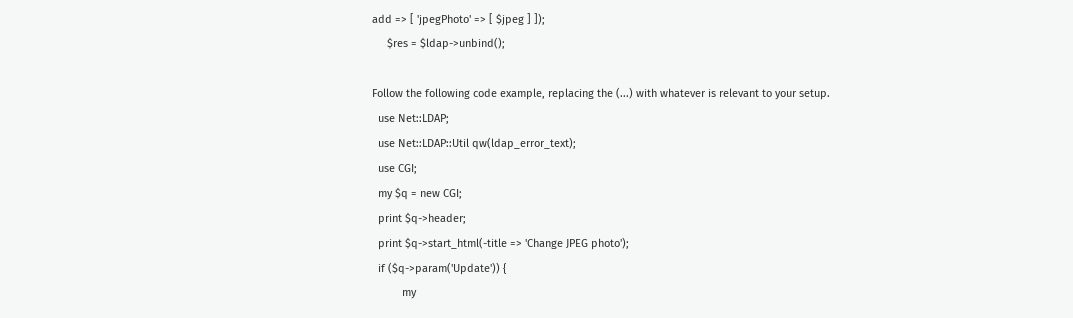add => [ 'jpegPhoto' => [ $jpeg ] ]);
     $res = $ldap->unbind();

Follow the following code example, replacing the (...) with whatever is relevant to your setup.
  use Net::LDAP;
  use Net::LDAP::Util qw(ldap_error_text);
  use CGI;
  my $q = new CGI;
  print $q->header;
  print $q->start_html(-title => 'Change JPEG photo');
  if ($q->param('Update')) {
          my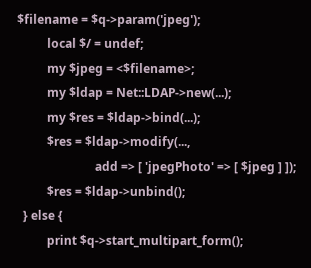$filename = $q->param('jpeg');
          local $/ = undef;
          my $jpeg = <$filename>;
          my $ldap = Net::LDAP->new(...);
          my $res = $ldap->bind(...);
          $res = $ldap->modify(...,
                          add => [ 'jpegPhoto' => [ $jpeg ] ]);
          $res = $ldap->unbind();
  } else {
          print $q->start_multipart_form();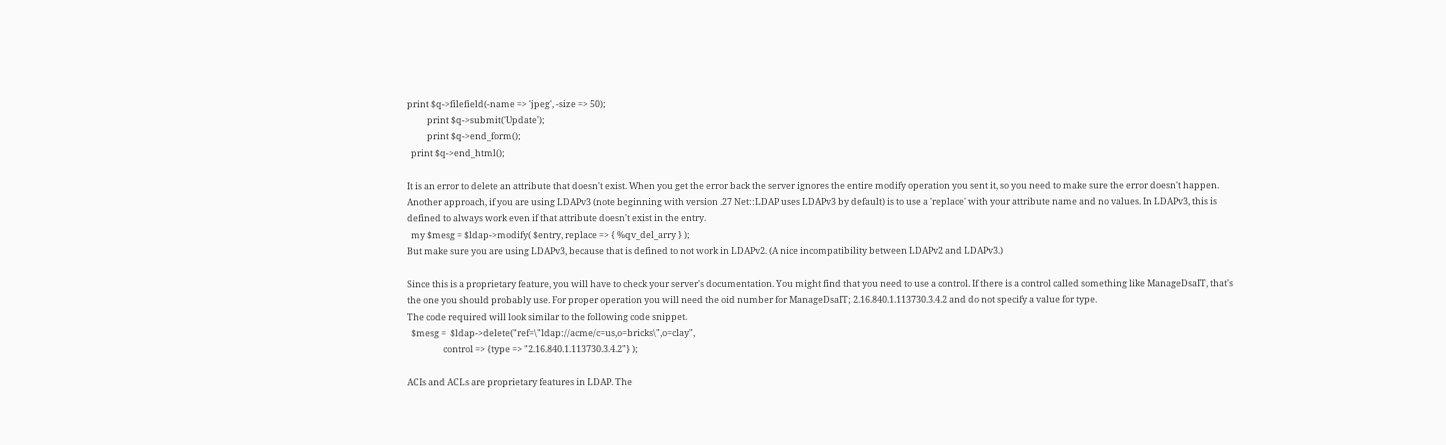print $q->filefield(-name => 'jpeg', -size => 50);
          print $q->submit('Update');
          print $q->end_form();
  print $q->end_html();

It is an error to delete an attribute that doesn't exist. When you get the error back the server ignores the entire modify operation you sent it, so you need to make sure the error doesn't happen.
Another approach, if you are using LDAPv3 (note beginning with version .27 Net::LDAP uses LDAPv3 by default) is to use a 'replace' with your attribute name and no values. In LDAPv3, this is defined to always work even if that attribute doesn't exist in the entry.
  my $mesg = $ldap->modify( $entry, replace => { %qv_del_arry } );
But make sure you are using LDAPv3, because that is defined to not work in LDAPv2. (A nice incompatibility between LDAPv2 and LDAPv3.)

Since this is a proprietary feature, you will have to check your server's documentation. You might find that you need to use a control. If there is a control called something like ManageDsaIT, that's the one you should probably use. For proper operation you will need the oid number for ManageDsaIT; 2.16.840.1.113730.3.4.2 and do not specify a value for type.
The code required will look similar to the following code snippet.
  $mesg =  $ldap->delete("ref=\"ldap://acme/c=us,o=bricks\",o=clay",
                  control => {type => "2.16.840.1.113730.3.4.2"} );

ACIs and ACLs are proprietary features in LDAP. The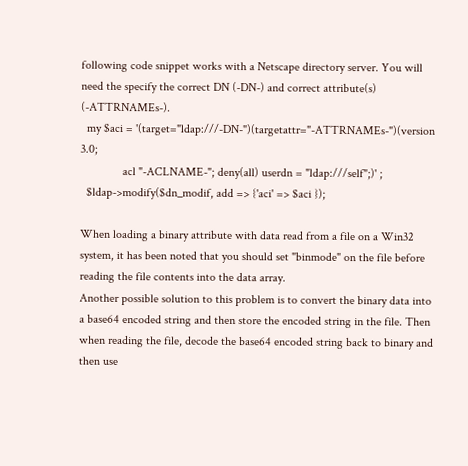following code snippet works with a Netscape directory server. You will need the specify the correct DN (-DN-) and correct attribute(s) (-ATTRNAMEs-).
  my $aci = '(target="ldap:///-DN-")(targetattr="-ATTRNAMEs-")(version 3.0;
              acl "-ACLNAME-"; deny(all) userdn = "ldap:///self";)' ;
  $ldap->modify($dn_modif, add => {'aci' => $aci });

When loading a binary attribute with data read from a file on a Win32 system, it has been noted that you should set "binmode" on the file before reading the file contents into the data array.
Another possible solution to this problem is to convert the binary data into a base64 encoded string and then store the encoded string in the file. Then when reading the file, decode the base64 encoded string back to binary and then use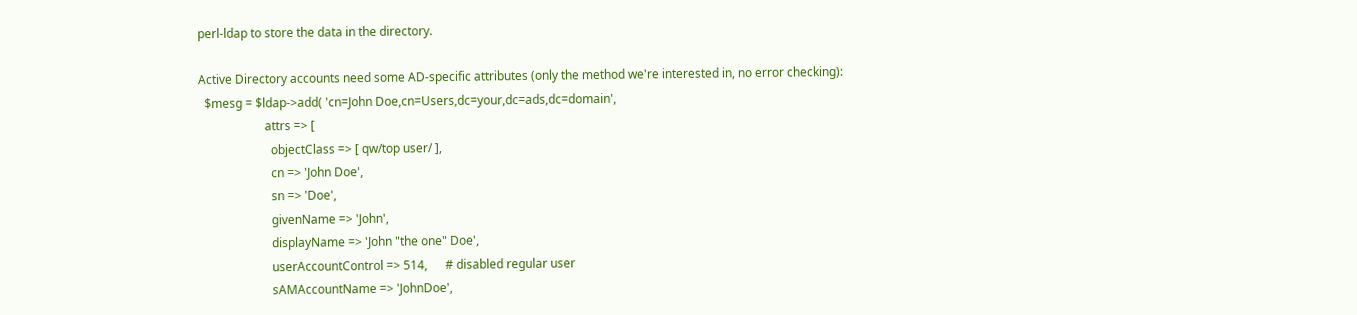perl-ldap to store the data in the directory.

Active Directory accounts need some AD-specific attributes (only the method we're interested in, no error checking):
  $mesg = $ldap->add( 'cn=John Doe,cn=Users,dc=your,dc=ads,dc=domain',
                      attrs => [
                        objectClass => [ qw/top user/ ],
                        cn => 'John Doe',
                        sn => 'Doe',
                        givenName => 'John',
                        displayName => 'John "the one" Doe',
                        userAccountControl => 514,      # disabled regular user
                        sAMAccountName => 'JohnDoe',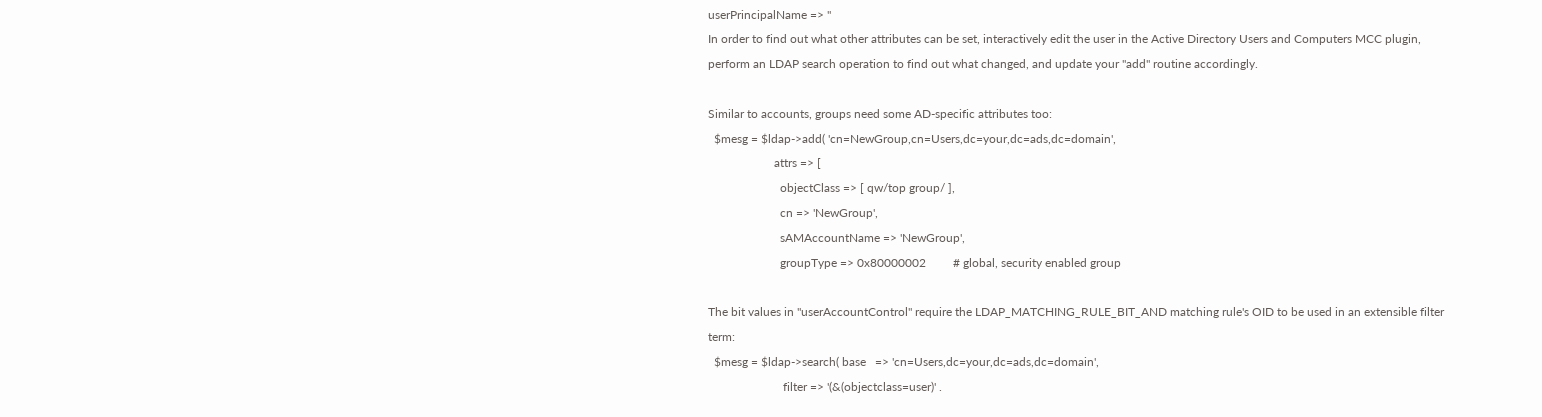userPrincipalName => ''
In order to find out what other attributes can be set, interactively edit the user in the Active Directory Users and Computers MCC plugin, perform an LDAP search operation to find out what changed, and update your "add" routine accordingly.

Similar to accounts, groups need some AD-specific attributes too:
  $mesg = $ldap->add( 'cn=NewGroup,cn=Users,dc=your,dc=ads,dc=domain',
                      attrs => [
                        objectClass => [ qw/top group/ ],
                        cn => 'NewGroup',
                        sAMAccountName => 'NewGroup',
                        groupType => 0x80000002         # global, security enabled group

The bit values in "userAccountControl" require the LDAP_MATCHING_RULE_BIT_AND matching rule's OID to be used in an extensible filter term:
  $mesg = $ldap->search( base   => 'cn=Users,dc=your,dc=ads,dc=domain',
                         filter => '(&(objectclass=user)' .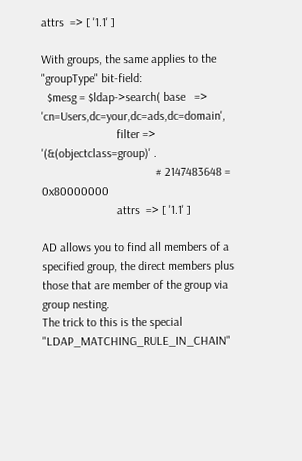attrs  => [ '1.1' ]

With groups, the same applies to the "groupType" bit-field:
  $mesg = $ldap->search( base   => 'cn=Users,dc=your,dc=ads,dc=domain',
                         filter => '(&(objectclass=group)' .
                                      # 2147483648 = 0x80000000
                         attrs  => [ '1.1' ]

AD allows you to find all members of a specified group, the direct members plus those that are member of the group via group nesting.
The trick to this is the special "LDAP_MATCHING_RULE_IN_CHAIN"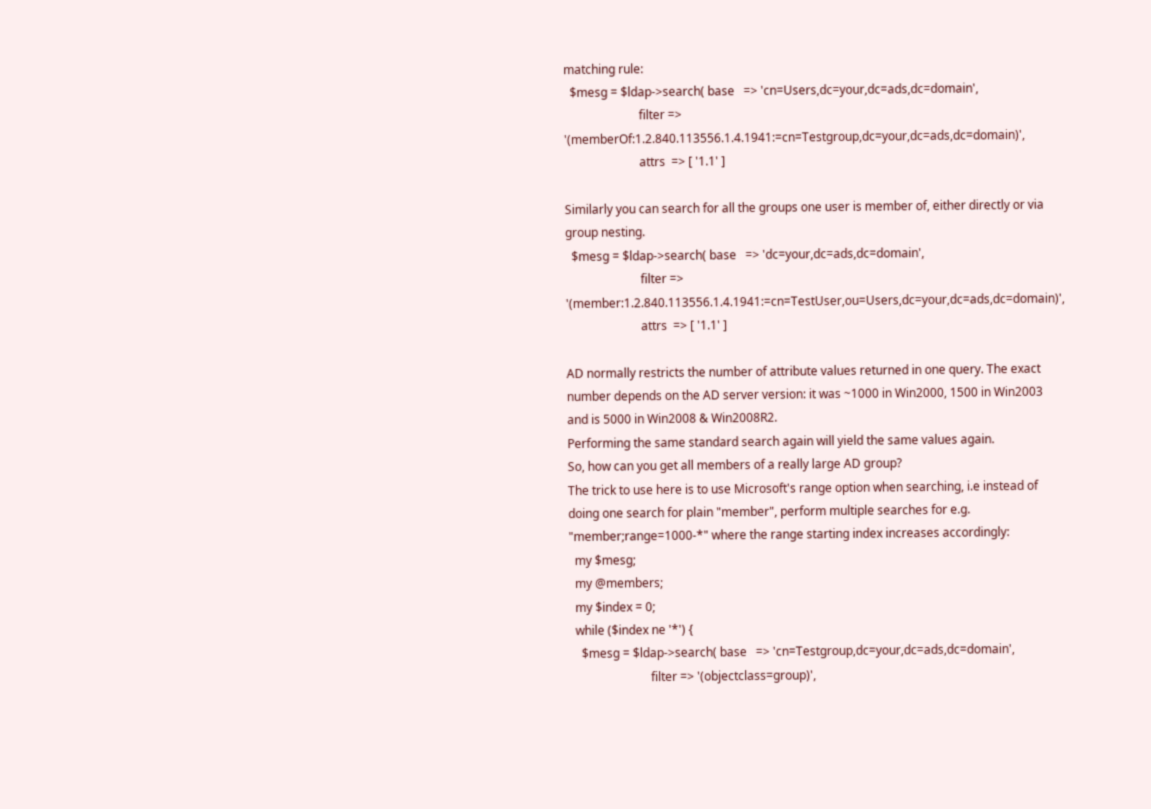matching rule:
  $mesg = $ldap->search( base   => 'cn=Users,dc=your,dc=ads,dc=domain',
                         filter => '(memberOf:1.2.840.113556.1.4.1941:=cn=Testgroup,dc=your,dc=ads,dc=domain)',
                         attrs  => [ '1.1' ]

Similarly you can search for all the groups one user is member of, either directly or via group nesting.
  $mesg = $ldap->search( base   => 'dc=your,dc=ads,dc=domain',
                         filter => '(member:1.2.840.113556.1.4.1941:=cn=TestUser,ou=Users,dc=your,dc=ads,dc=domain)',
                         attrs  => [ '1.1' ]

AD normally restricts the number of attribute values returned in one query. The exact number depends on the AD server version: it was ~1000 in Win2000, 1500 in Win2003 and is 5000 in Win2008 & Win2008R2.
Performing the same standard search again will yield the same values again.
So, how can you get all members of a really large AD group?
The trick to use here is to use Microsoft's range option when searching, i.e instead of doing one search for plain "member", perform multiple searches for e.g. "member;range=1000-*" where the range starting index increases accordingly:
  my $mesg;
  my @members;
  my $index = 0;
  while ($index ne '*') {
    $mesg = $ldap->search( base   => 'cn=Testgroup,dc=your,dc=ads,dc=domain',
                           filter => '(objectclass=group)',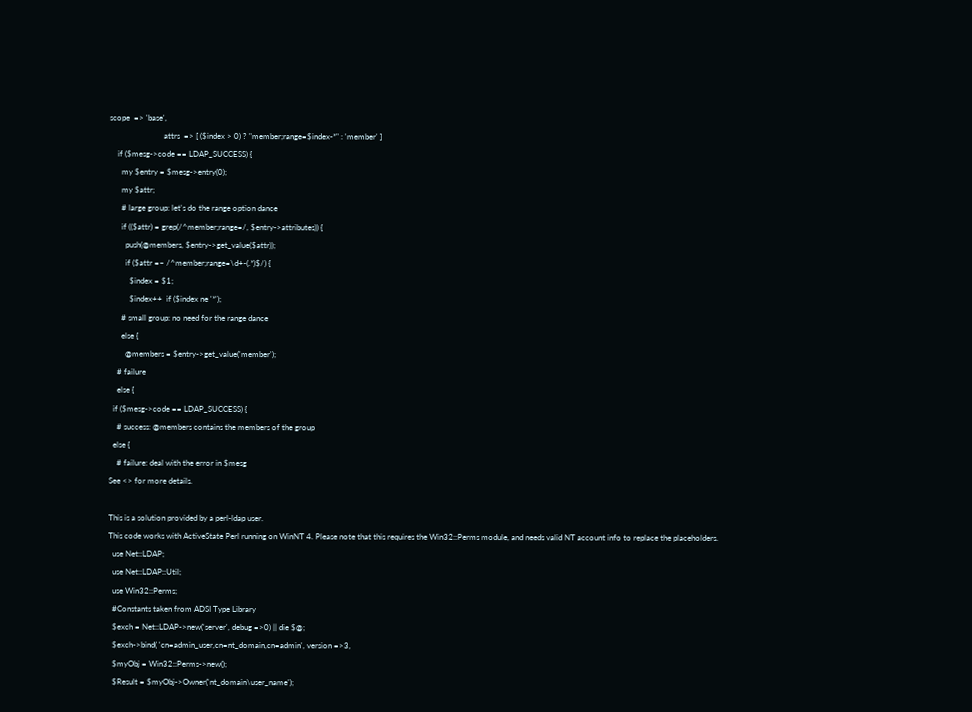scope  => 'base',
                           attrs  => [ ($index > 0) ? "member;range=$index-*" : 'member' ]
    if ($mesg->code == LDAP_SUCCESS) {
      my $entry = $mesg->entry(0);
      my $attr;
      # large group: let's do the range option dance
      if (($attr) = grep(/^member;range=/, $entry->attributes)) {
        push(@members, $entry->get_value($attr));
        if ($attr =~ /^member;range=\d+-(.*)$/) {
          $index = $1;
          $index++  if ($index ne '*');
      # small group: no need for the range dance
      else {
        @members = $entry->get_value('member');
    # failure
    else {
  if ($mesg->code == LDAP_SUCCESS) {
    # success: @members contains the members of the group
  else {
    # failure: deal with the error in $mesg
See <> for more details.

This is a solution provided by a perl-ldap user.
This code works with ActiveState Perl running on WinNT 4. Please note that this requires the Win32::Perms module, and needs valid NT account info to replace the placeholders.
  use Net::LDAP;
  use Net::LDAP::Util;
  use Win32::Perms;
  #Constants taken from ADSI Type Library
  $exch = Net::LDAP->new('server', debug =>0) || die $@;
  $exch->bind( 'cn=admin_user,cn=nt_domain,cn=admin', version =>3,
  $myObj = Win32::Perms->new();
  $Result = $myObj->Owner('nt_domain\user_name');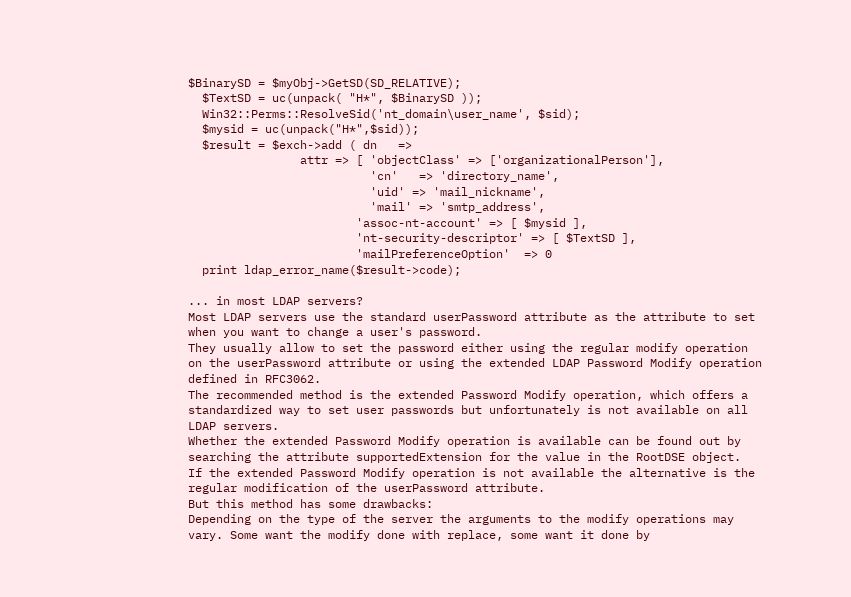$BinarySD = $myObj->GetSD(SD_RELATIVE);
  $TextSD = uc(unpack( "H*", $BinarySD ));
  Win32::Perms::ResolveSid('nt_domain\user_name', $sid);
  $mysid = uc(unpack("H*",$sid));
  $result = $exch->add ( dn   =>
                attr => [ 'objectClass' => ['organizationalPerson'],
                          'cn'   => 'directory_name',
                          'uid' => 'mail_nickname',
                          'mail' => 'smtp_address',
                        'assoc-nt-account' => [ $mysid ],
                        'nt-security-descriptor' => [ $TextSD ],
                        'mailPreferenceOption'  => 0
  print ldap_error_name($result->code);

... in most LDAP servers?
Most LDAP servers use the standard userPassword attribute as the attribute to set when you want to change a user's password.
They usually allow to set the password either using the regular modify operation on the userPassword attribute or using the extended LDAP Password Modify operation defined in RFC3062.
The recommended method is the extended Password Modify operation, which offers a standardized way to set user passwords but unfortunately is not available on all LDAP servers.
Whether the extended Password Modify operation is available can be found out by searching the attribute supportedExtension for the value in the RootDSE object.
If the extended Password Modify operation is not available the alternative is the regular modification of the userPassword attribute.
But this method has some drawbacks:
Depending on the type of the server the arguments to the modify operations may vary. Some want the modify done with replace, some want it done by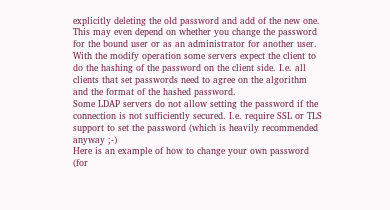explicitly deleting the old password and add of the new one. This may even depend on whether you change the password for the bound user or as an administrator for another user.
With the modify operation some servers expect the client to do the hashing of the password on the client side. I.e. all clients that set passwords need to agree on the algorithm and the format of the hashed password.
Some LDAP servers do not allow setting the password if the connection is not sufficiently secured. I.e. require SSL or TLS support to set the password (which is heavily recommended anyway ;-)
Here is an example of how to change your own password (for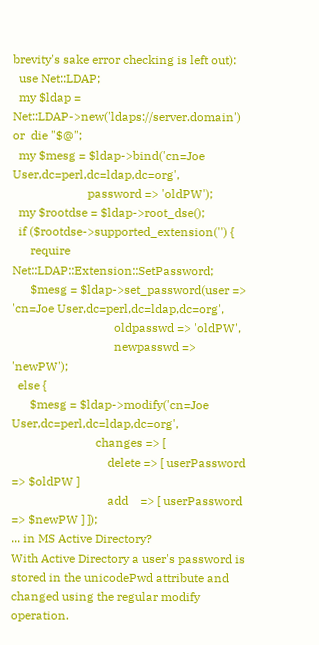brevity's sake error checking is left out):
  use Net::LDAP;
  my $ldap = Net::LDAP->new('ldaps://server.domain')  or  die "$@";
  my $mesg = $ldap->bind('cn=Joe User,dc=perl,dc=ldap,dc=org',
                         password => 'oldPW');
  my $rootdse = $ldap->root_dse();
  if ($rootdse->supported_extension('') {
      require Net::LDAP::Extension::SetPassword;
      $mesg = $ldap->set_password(user => 'cn=Joe User,dc=perl,dc=ldap,dc=org',
                                  oldpasswd => 'oldPW',
                                  newpasswd => 'newPW');
  else {
      $mesg = $ldap->modify('cn=Joe User,dc=perl,dc=ldap,dc=org',
                            changes => [
                                delete => [ userPassword => $oldPW ]
                                add    => [ userPassword => $newPW ] ]);
... in MS Active Directory?
With Active Directory a user's password is stored in the unicodePwd attribute and changed using the regular modify operation.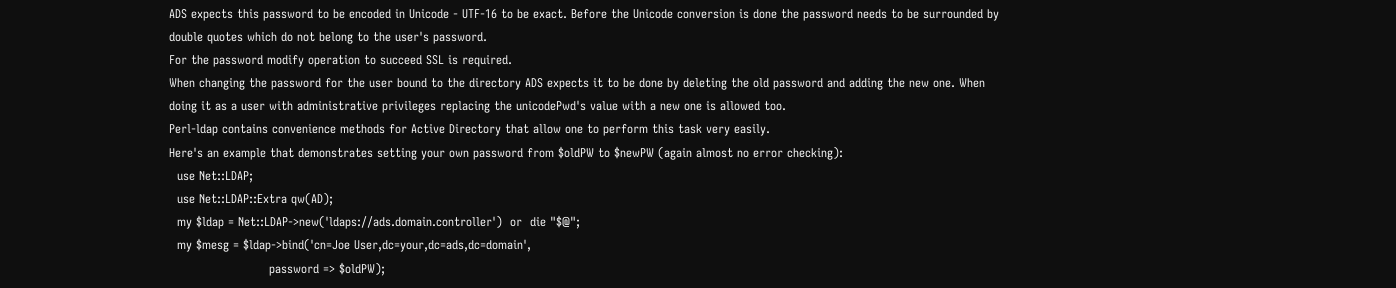ADS expects this password to be encoded in Unicode - UTF-16 to be exact. Before the Unicode conversion is done the password needs to be surrounded by double quotes which do not belong to the user's password.
For the password modify operation to succeed SSL is required.
When changing the password for the user bound to the directory ADS expects it to be done by deleting the old password and adding the new one. When doing it as a user with administrative privileges replacing the unicodePwd's value with a new one is allowed too.
Perl-ldap contains convenience methods for Active Directory that allow one to perform this task very easily.
Here's an example that demonstrates setting your own password from $oldPW to $newPW (again almost no error checking):
  use Net::LDAP;
  use Net::LDAP::Extra qw(AD);
  my $ldap = Net::LDAP->new('ldaps://ads.domain.controller')  or  die "$@";
  my $mesg = $ldap->bind('cn=Joe User,dc=your,dc=ads,dc=domain',
                         password => $oldPW);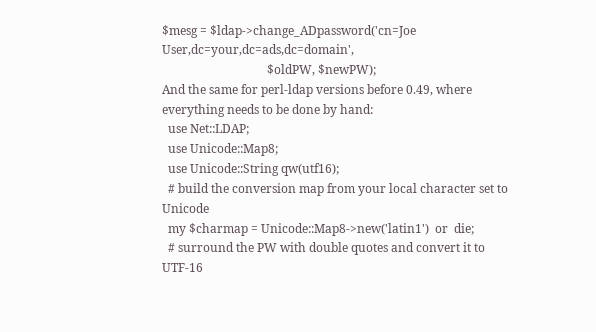$mesg = $ldap->change_ADpassword('cn=Joe User,dc=your,dc=ads,dc=domain',
                                   $oldPW, $newPW);
And the same for perl-ldap versions before 0.49, where everything needs to be done by hand:
  use Net::LDAP;
  use Unicode::Map8;
  use Unicode::String qw(utf16);
  # build the conversion map from your local character set to Unicode
  my $charmap = Unicode::Map8->new('latin1')  or  die;
  # surround the PW with double quotes and convert it to UTF-16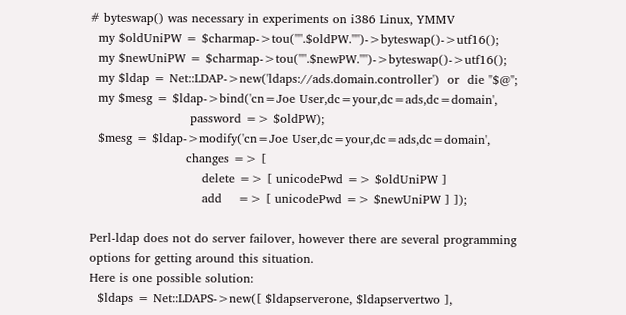# byteswap() was necessary in experiments on i386 Linux, YMMV
  my $oldUniPW = $charmap->tou('"'.$oldPW.'"')->byteswap()->utf16();
  my $newUniPW = $charmap->tou('"'.$newPW.'"')->byteswap()->utf16();
  my $ldap = Net::LDAP->new('ldaps://ads.domain.controller')  or  die "$@";
  my $mesg = $ldap->bind('cn=Joe User,dc=your,dc=ads,dc=domain',
                         password => $oldPW);
  $mesg = $ldap->modify('cn=Joe User,dc=your,dc=ads,dc=domain',
                        changes => [
                            delete => [ unicodePwd => $oldUniPW ]
                            add    => [ unicodePwd => $newUniPW ] ]);

Perl-ldap does not do server failover, however there are several programming options for getting around this situation.
Here is one possible solution:
  $ldaps = Net::LDAPS->new([ $ldapserverone, $ldapservertwo ],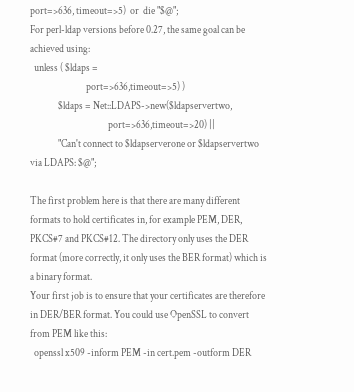port=>636, timeout=>5)  or  die "$@";
For perl-ldap versions before 0.27, the same goal can be achieved using:
  unless ( $ldaps =
                            port=>636,timeout=>5) )
              $ldaps = Net::LDAPS->new($ldapservertwo,
                                       port=>636,timeout=>20) ||
              "Can't connect to $ldapserverone or $ldapservertwo via LDAPS: $@";

The first problem here is that there are many different formats to hold certificates in, for example PEM, DER, PKCS#7 and PKCS#12. The directory only uses the DER format (more correctly, it only uses the BER format) which is a binary format.
Your first job is to ensure that your certificates are therefore in DER/BER format. You could use OpenSSL to convert from PEM like this:
  openssl x509 -inform PEM -in cert.pem -outform DER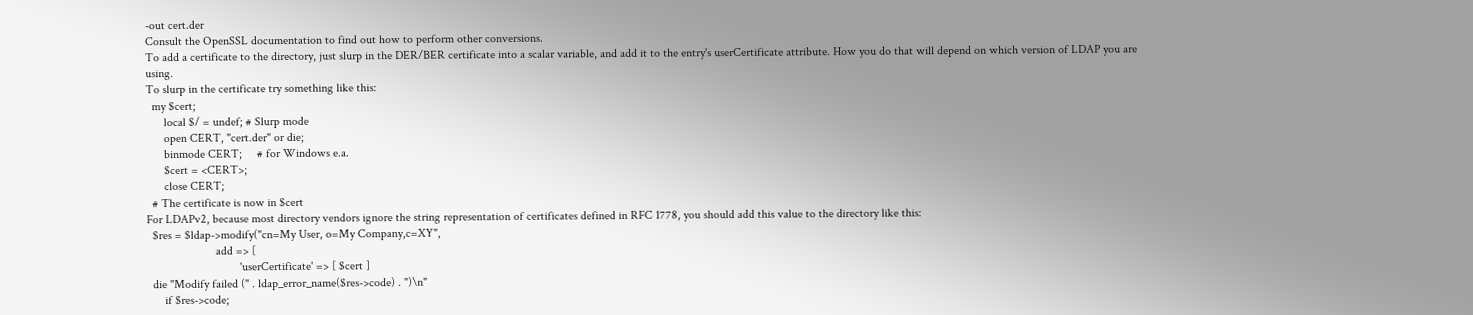-out cert.der
Consult the OpenSSL documentation to find out how to perform other conversions.
To add a certificate to the directory, just slurp in the DER/BER certificate into a scalar variable, and add it to the entry's userCertificate attribute. How you do that will depend on which version of LDAP you are using.
To slurp in the certificate try something like this:
  my $cert;
      local $/ = undef; # Slurp mode
      open CERT, "cert.der" or die;
      binmode CERT;     # for Windows e.a.
      $cert = <CERT>;
      close CERT;
  # The certificate is now in $cert
For LDAPv2, because most directory vendors ignore the string representation of certificates defined in RFC 1778, you should add this value to the directory like this:
  $res = $ldap->modify("cn=My User, o=My Company,c=XY",
                       add => [
                               'userCertificate' => [ $cert ]
  die "Modify failed (" . ldap_error_name($res->code) . ")\n"
      if $res->code;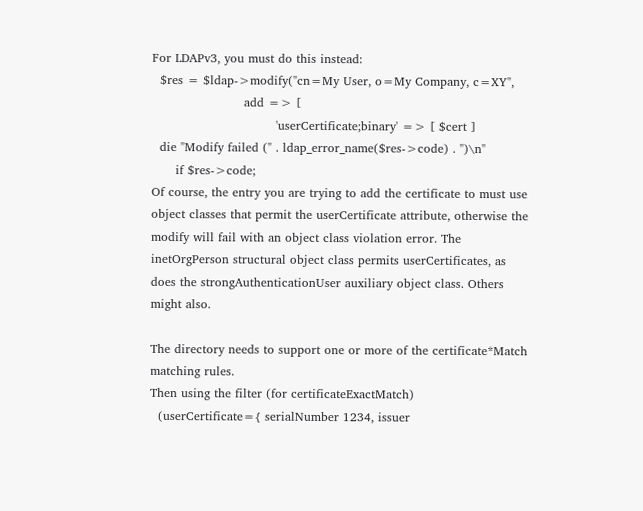For LDAPv3, you must do this instead:
  $res = $ldap->modify("cn=My User, o=My Company, c=XY",
                       add => [
                               'userCertificate;binary' => [ $cert ]
  die "Modify failed (" . ldap_error_name($res->code) . ")\n"
      if $res->code;
Of course, the entry you are trying to add the certificate to must use object classes that permit the userCertificate attribute, otherwise the modify will fail with an object class violation error. The inetOrgPerson structural object class permits userCertificates, as does the strongAuthenticationUser auxiliary object class. Others might also.

The directory needs to support one or more of the certificate*Match matching rules.
Then using the filter (for certificateExactMatch)
  (userCertificate={ serialNumber 1234, issuer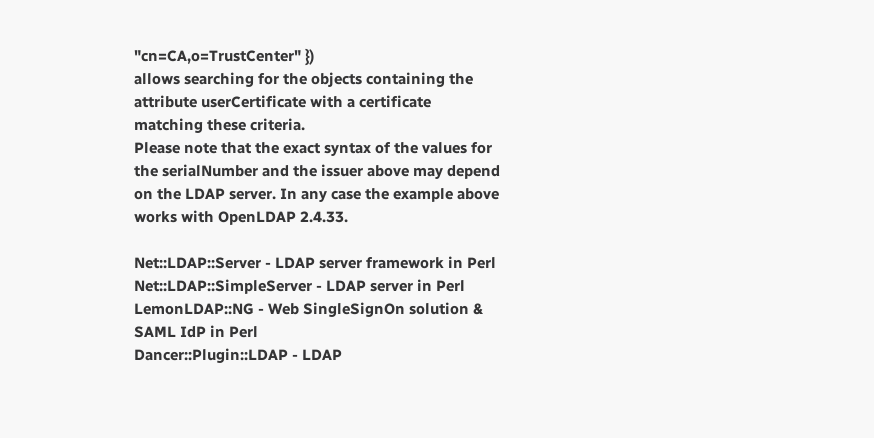"cn=CA,o=TrustCenter" })
allows searching for the objects containing the attribute userCertificate with a certificate matching these criteria.
Please note that the exact syntax of the values for the serialNumber and the issuer above may depend on the LDAP server. In any case the example above works with OpenLDAP 2.4.33.

Net::LDAP::Server - LDAP server framework in Perl
Net::LDAP::SimpleServer - LDAP server in Perl
LemonLDAP::NG - Web SingleSignOn solution & SAML IdP in Perl
Dancer::Plugin::LDAP - LDAP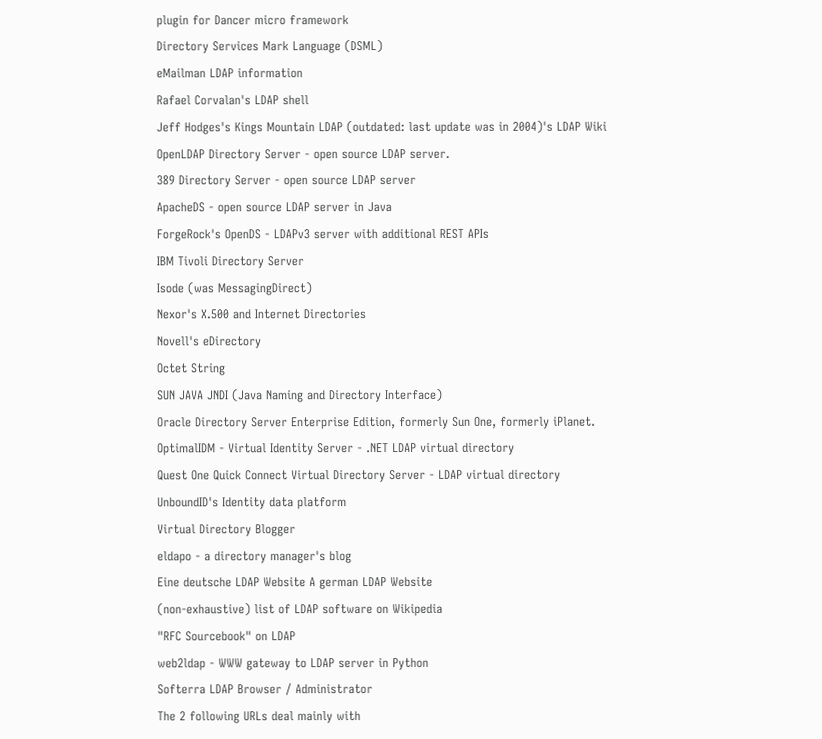plugin for Dancer micro framework
Directory Services Mark Language (DSML)
eMailman LDAP information
Rafael Corvalan's LDAP shell
Jeff Hodges's Kings Mountain LDAP (outdated: last update was in 2004)'s LDAP Wiki
OpenLDAP Directory Server - open source LDAP server.
389 Directory Server - open source LDAP server
ApacheDS - open source LDAP server in Java
ForgeRock's OpenDS - LDAPv3 server with additional REST APIs
IBM Tivoli Directory Server
Isode (was MessagingDirect)
Nexor's X.500 and Internet Directories
Novell's eDirectory
Octet String
SUN JAVA JNDI (Java Naming and Directory Interface)
Oracle Directory Server Enterprise Edition, formerly Sun One, formerly iPlanet.
OptimalIDM - Virtual Identity Server - .NET LDAP virtual directory
Quest One Quick Connect Virtual Directory Server - LDAP virtual directory
UnboundID's Identity data platform
Virtual Directory Blogger
eldapo - a directory manager's blog
Eine deutsche LDAP Website A german LDAP Website
(non-exhaustive) list of LDAP software on Wikipedia
"RFC Sourcebook" on LDAP
web2ldap - WWW gateway to LDAP server in Python
Softerra LDAP Browser / Administrator
The 2 following URLs deal mainly with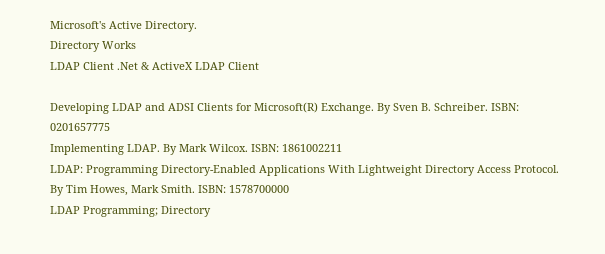Microsoft's Active Directory.
Directory Works
LDAP Client .Net & ActiveX LDAP Client

Developing LDAP and ADSI Clients for Microsoft(R) Exchange. By Sven B. Schreiber. ISBN: 0201657775
Implementing LDAP. By Mark Wilcox. ISBN: 1861002211
LDAP: Programming Directory-Enabled Applications With Lightweight Directory Access Protocol. By Tim Howes, Mark Smith. ISBN: 1578700000
LDAP Programming; Directory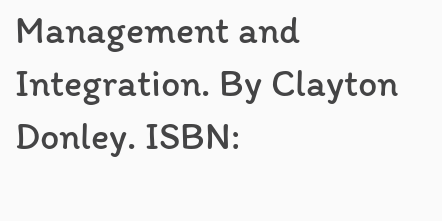Management and Integration. By Clayton Donley. ISBN: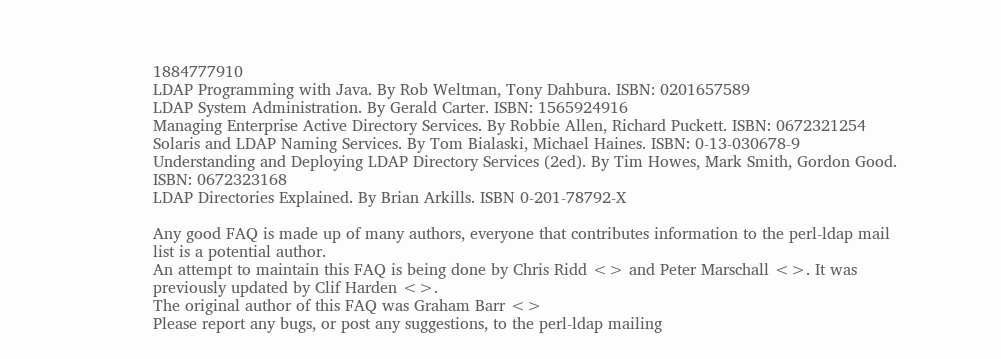1884777910
LDAP Programming with Java. By Rob Weltman, Tony Dahbura. ISBN: 0201657589
LDAP System Administration. By Gerald Carter. ISBN: 1565924916
Managing Enterprise Active Directory Services. By Robbie Allen, Richard Puckett. ISBN: 0672321254
Solaris and LDAP Naming Services. By Tom Bialaski, Michael Haines. ISBN: 0-13-030678-9
Understanding and Deploying LDAP Directory Services (2ed). By Tim Howes, Mark Smith, Gordon Good. ISBN: 0672323168
LDAP Directories Explained. By Brian Arkills. ISBN 0-201-78792-X

Any good FAQ is made up of many authors, everyone that contributes information to the perl-ldap mail list is a potential author.
An attempt to maintain this FAQ is being done by Chris Ridd <> and Peter Marschall <>. It was previously updated by Clif Harden <>.
The original author of this FAQ was Graham Barr <>
Please report any bugs, or post any suggestions, to the perl-ldap mailing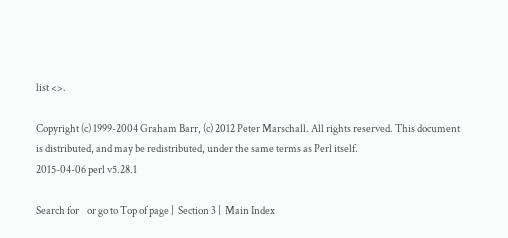list <>.

Copyright (c) 1999-2004 Graham Barr, (c) 2012 Peter Marschall. All rights reserved. This document is distributed, and may be redistributed, under the same terms as Perl itself.
2015-04-06 perl v5.28.1

Search for    or go to Top of page |  Section 3 |  Main Index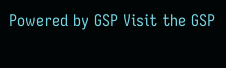Powered by GSP Visit the GSP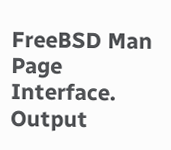FreeBSD Man Page Interface.
Output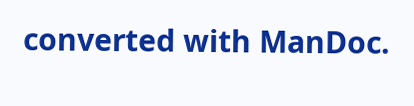converted with ManDoc.